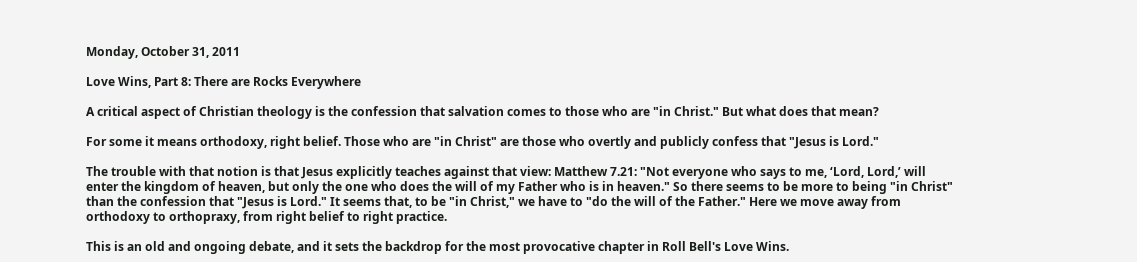Monday, October 31, 2011

Love Wins, Part 8: There are Rocks Everywhere

A critical aspect of Christian theology is the confession that salvation comes to those who are "in Christ." But what does that mean?

For some it means orthodoxy, right belief. Those who are "in Christ" are those who overtly and publicly confess that "Jesus is Lord."

The trouble with that notion is that Jesus explicitly teaches against that view: Matthew 7.21: "Not everyone who says to me, ‘Lord, Lord,’ will enter the kingdom of heaven, but only the one who does the will of my Father who is in heaven." So there seems to be more to being "in Christ" than the confession that "Jesus is Lord." It seems that, to be "in Christ," we have to "do the will of the Father." Here we move away from orthodoxy to orthopraxy, from right belief to right practice.

This is an old and ongoing debate, and it sets the backdrop for the most provocative chapter in Roll Bell's Love Wins.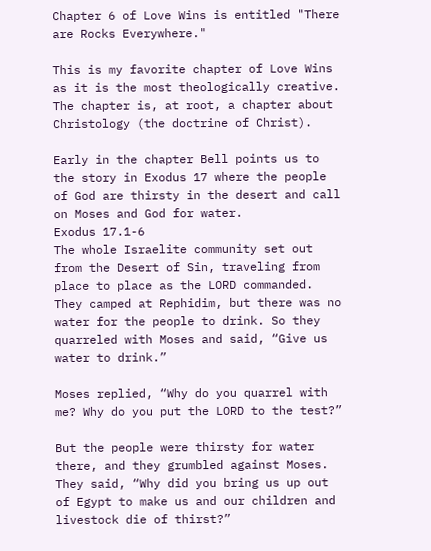Chapter 6 of Love Wins is entitled "There are Rocks Everywhere."

This is my favorite chapter of Love Wins as it is the most theologically creative. The chapter is, at root, a chapter about Christology (the doctrine of Christ).

Early in the chapter Bell points us to the story in Exodus 17 where the people of God are thirsty in the desert and call on Moses and God for water.
Exodus 17.1-6
The whole Israelite community set out from the Desert of Sin, traveling from place to place as the LORD commanded. They camped at Rephidim, but there was no water for the people to drink. So they quarreled with Moses and said, “Give us water to drink.”

Moses replied, “Why do you quarrel with me? Why do you put the LORD to the test?”

But the people were thirsty for water there, and they grumbled against Moses. They said, “Why did you bring us up out of Egypt to make us and our children and livestock die of thirst?”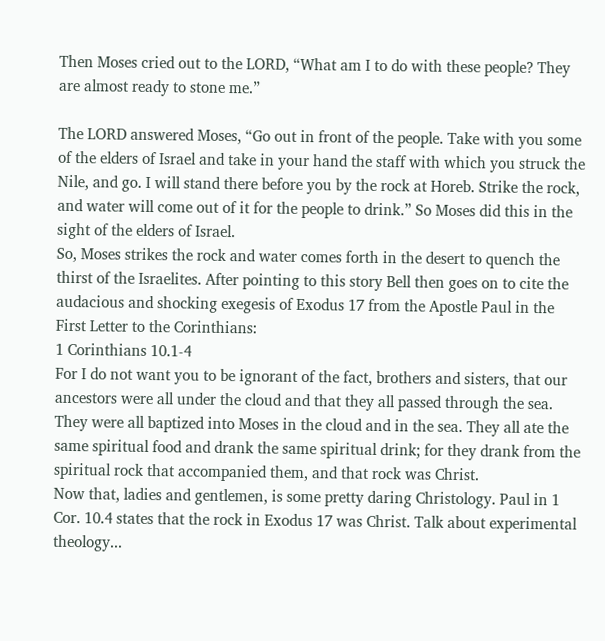Then Moses cried out to the LORD, “What am I to do with these people? They are almost ready to stone me.”

The LORD answered Moses, “Go out in front of the people. Take with you some of the elders of Israel and take in your hand the staff with which you struck the Nile, and go. I will stand there before you by the rock at Horeb. Strike the rock, and water will come out of it for the people to drink.” So Moses did this in the sight of the elders of Israel.
So, Moses strikes the rock and water comes forth in the desert to quench the thirst of the Israelites. After pointing to this story Bell then goes on to cite the audacious and shocking exegesis of Exodus 17 from the Apostle Paul in the First Letter to the Corinthians:
1 Corinthians 10.1-4
For I do not want you to be ignorant of the fact, brothers and sisters, that our ancestors were all under the cloud and that they all passed through the sea. They were all baptized into Moses in the cloud and in the sea. They all ate the same spiritual food and drank the same spiritual drink; for they drank from the spiritual rock that accompanied them, and that rock was Christ.
Now that, ladies and gentlemen, is some pretty daring Christology. Paul in 1 Cor. 10.4 states that the rock in Exodus 17 was Christ. Talk about experimental theology...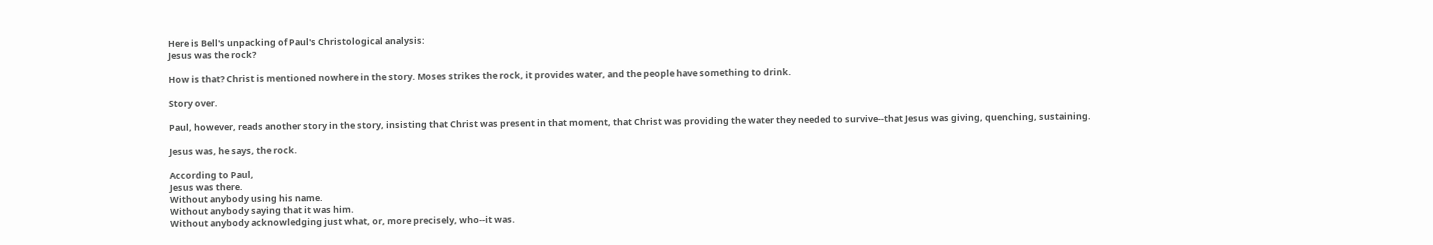Here is Bell's unpacking of Paul's Christological analysis:
Jesus was the rock?

How is that? Christ is mentioned nowhere in the story. Moses strikes the rock, it provides water, and the people have something to drink.

Story over.

Paul, however, reads another story in the story, insisting that Christ was present in that moment, that Christ was providing the water they needed to survive--that Jesus was giving, quenching, sustaining.

Jesus was, he says, the rock.

According to Paul,
Jesus was there.
Without anybody using his name.
Without anybody saying that it was him.
Without anybody acknowledging just what, or, more precisely, who--it was.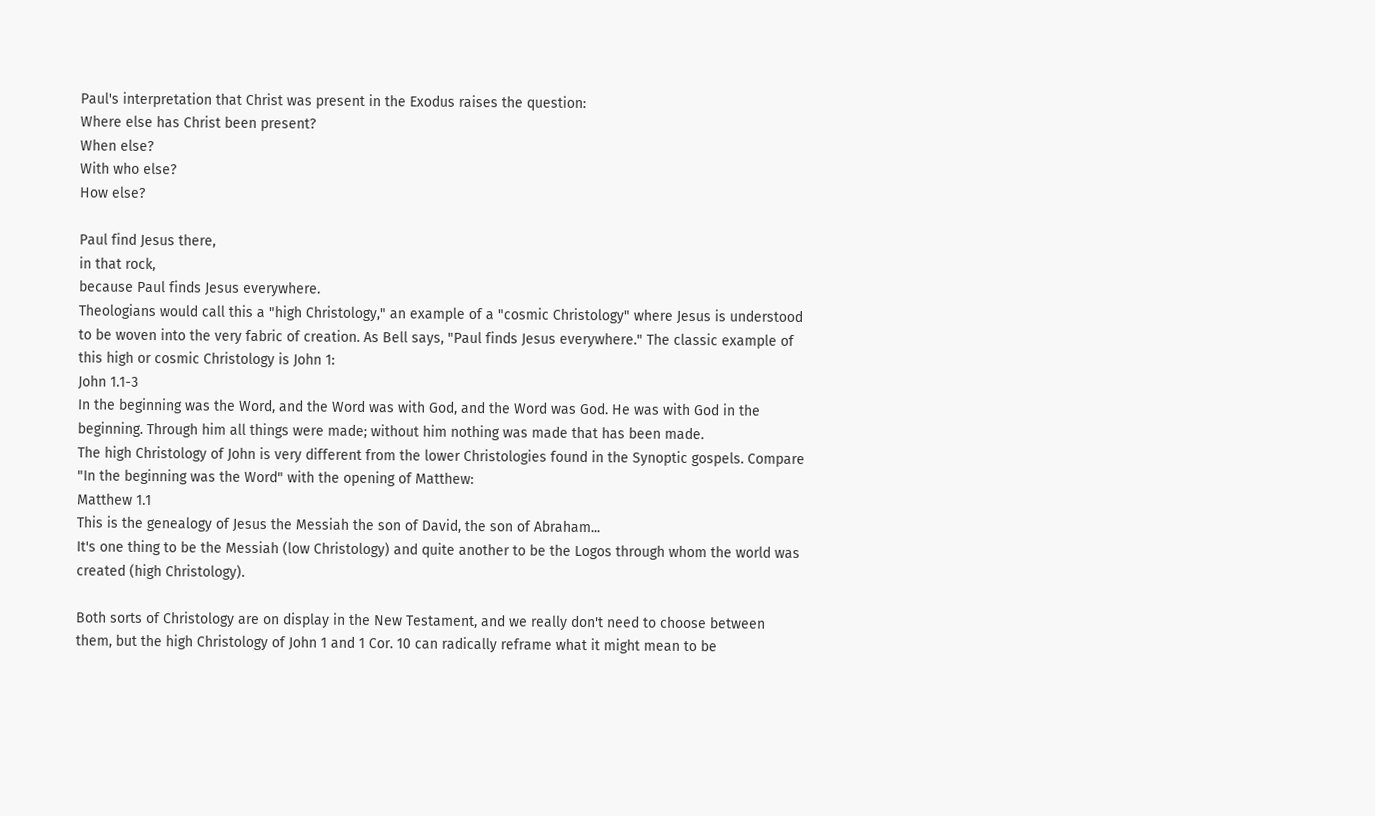Paul's interpretation that Christ was present in the Exodus raises the question:
Where else has Christ been present?
When else?
With who else?
How else?

Paul find Jesus there,
in that rock,
because Paul finds Jesus everywhere.
Theologians would call this a "high Christology," an example of a "cosmic Christology" where Jesus is understood to be woven into the very fabric of creation. As Bell says, "Paul finds Jesus everywhere." The classic example of this high or cosmic Christology is John 1:
John 1.1-3
In the beginning was the Word, and the Word was with God, and the Word was God. He was with God in the beginning. Through him all things were made; without him nothing was made that has been made.
The high Christology of John is very different from the lower Christologies found in the Synoptic gospels. Compare "In the beginning was the Word" with the opening of Matthew:
Matthew 1.1
This is the genealogy of Jesus the Messiah the son of David, the son of Abraham...
It's one thing to be the Messiah (low Christology) and quite another to be the Logos through whom the world was created (high Christology).

Both sorts of Christology are on display in the New Testament, and we really don't need to choose between them, but the high Christology of John 1 and 1 Cor. 10 can radically reframe what it might mean to be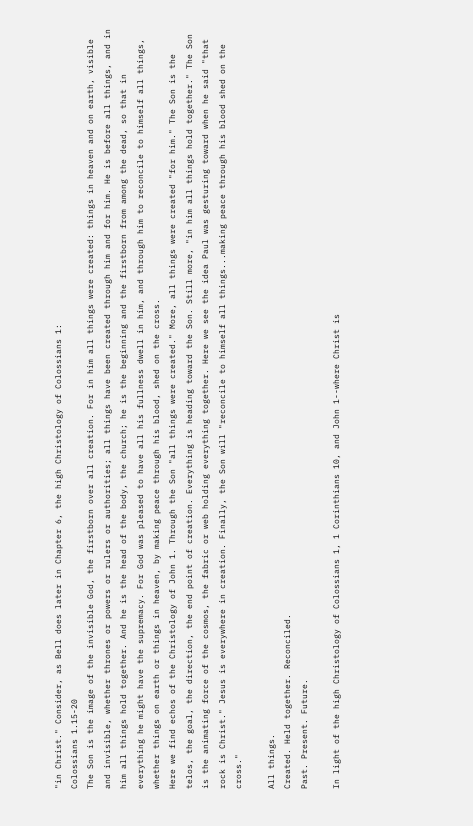"in Christ." Consider, as Bell does later in Chapter 6, the high Christology of Colossians 1:
Colossians 1.15-20
The Son is the image of the invisible God, the firstborn over all creation. For in him all things were created: things in heaven and on earth, visible and invisible, whether thrones or powers or rulers or authorities; all things have been created through him and for him. He is before all things, and in him all things hold together. And he is the head of the body, the church; he is the beginning and the firstborn from among the dead, so that in everything he might have the supremacy. For God was pleased to have all his fullness dwell in him, and through him to reconcile to himself all things, whether things on earth or things in heaven, by making peace through his blood, shed on the cross.
Here we find echos of the Christology of John 1. Through the Son "all things were created." More, all things were created "for him." The Son is the telos, the goal, the direction, the end point of creation. Everything is heading toward the Son. Still more, "in him all things hold together." The Son is the animating force of the cosmos, the fabric or web holding everything together. Here we see the idea Paul was gesturing toward when he said "that rock is Christ." Jesus is everywhere in creation. Finally, the Son will "reconcile to himself all things...making peace through his blood shed on the cross."

All things.
Created. Held together. Reconciled.
Past. Present. Future.

In light of the high Christology of Colossians 1, 1 Corinthians 10, and John 1--where Christ is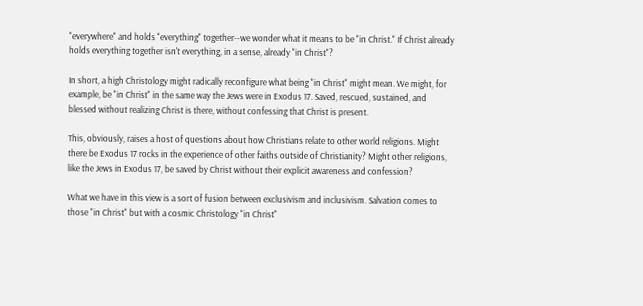"everywhere" and holds "everything" together--we wonder what it means to be "in Christ." If Christ already holds everything together isn't everything, in a sense, already "in Christ"?

In short, a high Christology might radically reconfigure what being "in Christ" might mean. We might, for example, be "in Christ" in the same way the Jews were in Exodus 17. Saved, rescued, sustained, and blessed without realizing Christ is there, without confessing that Christ is present.

This, obviously, raises a host of questions about how Christians relate to other world religions. Might there be Exodus 17 rocks in the experience of other faiths outside of Christianity? Might other religions, like the Jews in Exodus 17, be saved by Christ without their explicit awareness and confession?

What we have in this view is a sort of fusion between exclusivism and inclusivism. Salvation comes to those "in Christ" but with a cosmic Christology "in Christ"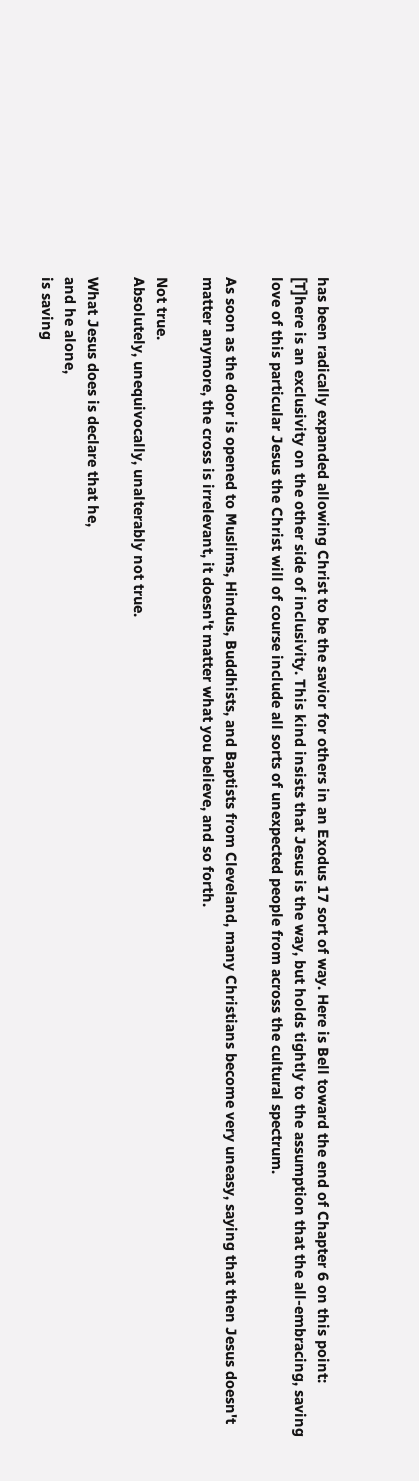has been radically expanded allowing Christ to be the savior for others in an Exodus 17 sort of way. Here is Bell toward the end of Chapter 6 on this point:
[T]here is an exclusivity on the other side of inclusivity. This kind insists that Jesus is the way, but holds tightly to the assumption that the all-embracing, saving love of this particular Jesus the Christ will of course include all sorts of unexpected people from across the cultural spectrum.

As soon as the door is opened to Muslims, Hindus, Buddhists, and Baptists from Cleveland, many Christians become very uneasy, saying that then Jesus doesn't matter anymore, the cross is irrelevant, it doesn't matter what you believe, and so forth.

Not true.
Absolutely, unequivocally, unalterably not true.

What Jesus does is declare that he,
and he alone,
is saving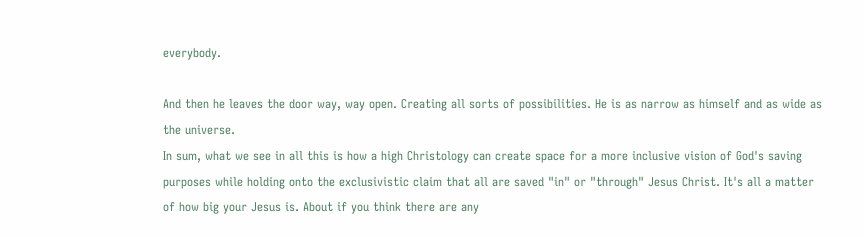everybody.

And then he leaves the door way, way open. Creating all sorts of possibilities. He is as narrow as himself and as wide as the universe.
In sum, what we see in all this is how a high Christology can create space for a more inclusive vision of God's saving purposes while holding onto the exclusivistic claim that all are saved "in" or "through" Jesus Christ. It's all a matter of how big your Jesus is. About if you think there are any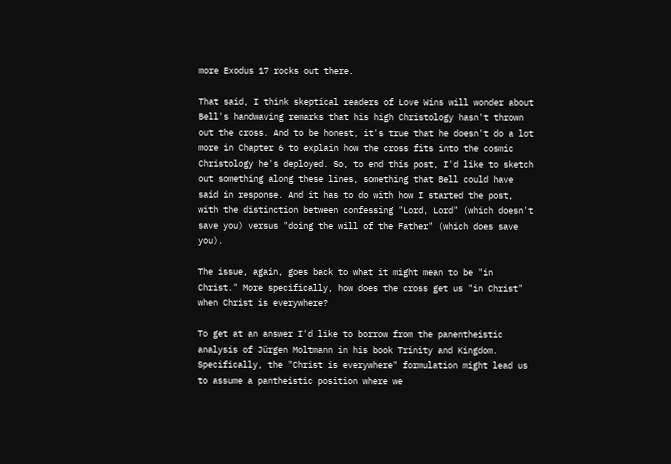more Exodus 17 rocks out there.

That said, I think skeptical readers of Love Wins will wonder about Bell's handwaving remarks that his high Christology hasn't thrown out the cross. And to be honest, it's true that he doesn't do a lot more in Chapter 6 to explain how the cross fits into the cosmic Christology he's deployed. So, to end this post, I'd like to sketch out something along these lines, something that Bell could have said in response. And it has to do with how I started the post, with the distinction between confessing "Lord, Lord" (which doesn't save you) versus "doing the will of the Father" (which does save you).

The issue, again, goes back to what it might mean to be "in Christ." More specifically, how does the cross get us "in Christ" when Christ is everywhere?

To get at an answer I'd like to borrow from the panentheistic analysis of Jürgen Moltmann in his book Trinity and Kingdom. Specifically, the "Christ is everywhere" formulation might lead us to assume a pantheistic position where we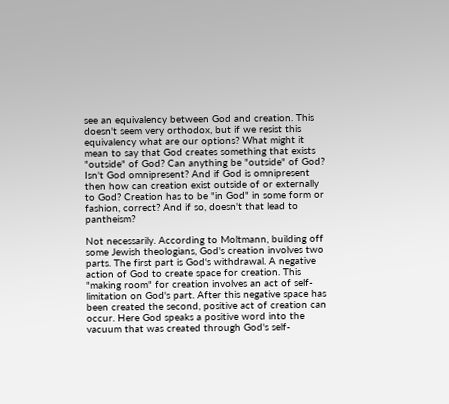see an equivalency between God and creation. This doesn't seem very orthodox, but if we resist this equivalency what are our options? What might it mean to say that God creates something that exists "outside" of God? Can anything be "outside" of God? Isn't God omnipresent? And if God is omnipresent then how can creation exist outside of or externally to God? Creation has to be "in God" in some form or fashion, correct? And if so, doesn't that lead to pantheism?

Not necessarily. According to Moltmann, building off some Jewish theologians, God's creation involves two parts. The first part is God's withdrawal. A negative action of God to create space for creation. This "making room" for creation involves an act of self-limitation on God's part. After this negative space has been created the second, positive act of creation can occur. Here God speaks a positive word into the vacuum that was created through God's self-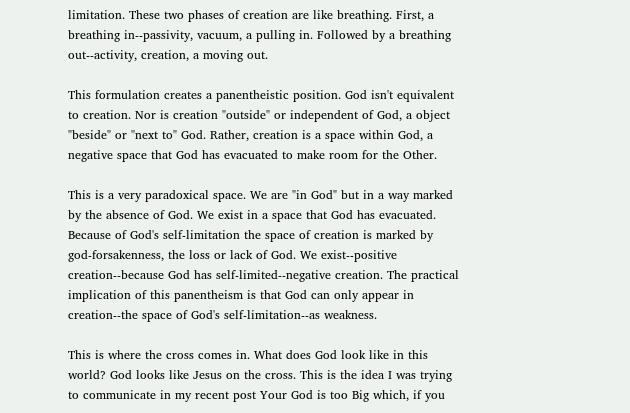limitation. These two phases of creation are like breathing. First, a breathing in--passivity, vacuum, a pulling in. Followed by a breathing out--activity, creation, a moving out.

This formulation creates a panentheistic position. God isn't equivalent to creation. Nor is creation "outside" or independent of God, a object "beside" or "next to" God. Rather, creation is a space within God, a negative space that God has evacuated to make room for the Other.

This is a very paradoxical space. We are "in God" but in a way marked by the absence of God. We exist in a space that God has evacuated. Because of God's self-limitation the space of creation is marked by god-forsakenness, the loss or lack of God. We exist--positive creation--because God has self-limited--negative creation. The practical implication of this panentheism is that God can only appear in creation--the space of God's self-limitation--as weakness.

This is where the cross comes in. What does God look like in this world? God looks like Jesus on the cross. This is the idea I was trying to communicate in my recent post Your God is too Big which, if you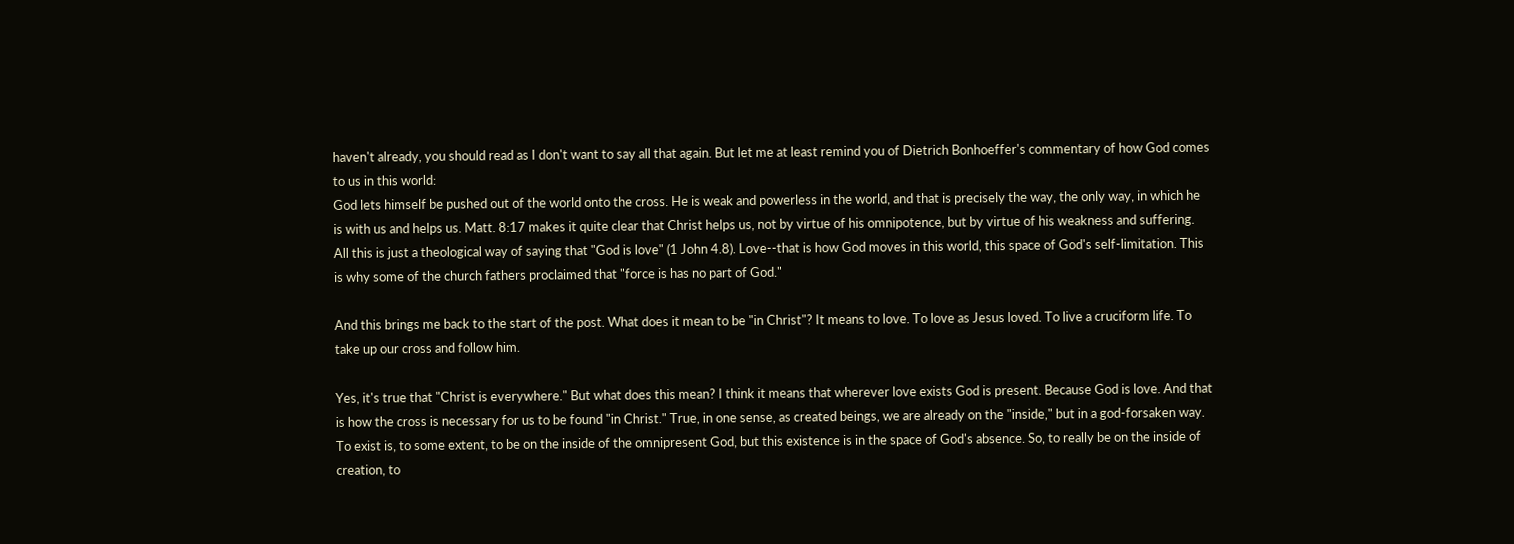haven't already, you should read as I don't want to say all that again. But let me at least remind you of Dietrich Bonhoeffer's commentary of how God comes to us in this world:
God lets himself be pushed out of the world onto the cross. He is weak and powerless in the world, and that is precisely the way, the only way, in which he is with us and helps us. Matt. 8:17 makes it quite clear that Christ helps us, not by virtue of his omnipotence, but by virtue of his weakness and suffering.
All this is just a theological way of saying that "God is love" (1 John 4.8). Love--that is how God moves in this world, this space of God's self-limitation. This is why some of the church fathers proclaimed that "force is has no part of God."

And this brings me back to the start of the post. What does it mean to be "in Christ"? It means to love. To love as Jesus loved. To live a cruciform life. To take up our cross and follow him.

Yes, it's true that "Christ is everywhere." But what does this mean? I think it means that wherever love exists God is present. Because God is love. And that is how the cross is necessary for us to be found "in Christ." True, in one sense, as created beings, we are already on the "inside," but in a god-forsaken way. To exist is, to some extent, to be on the inside of the omnipresent God, but this existence is in the space of God's absence. So, to really be on the inside of creation, to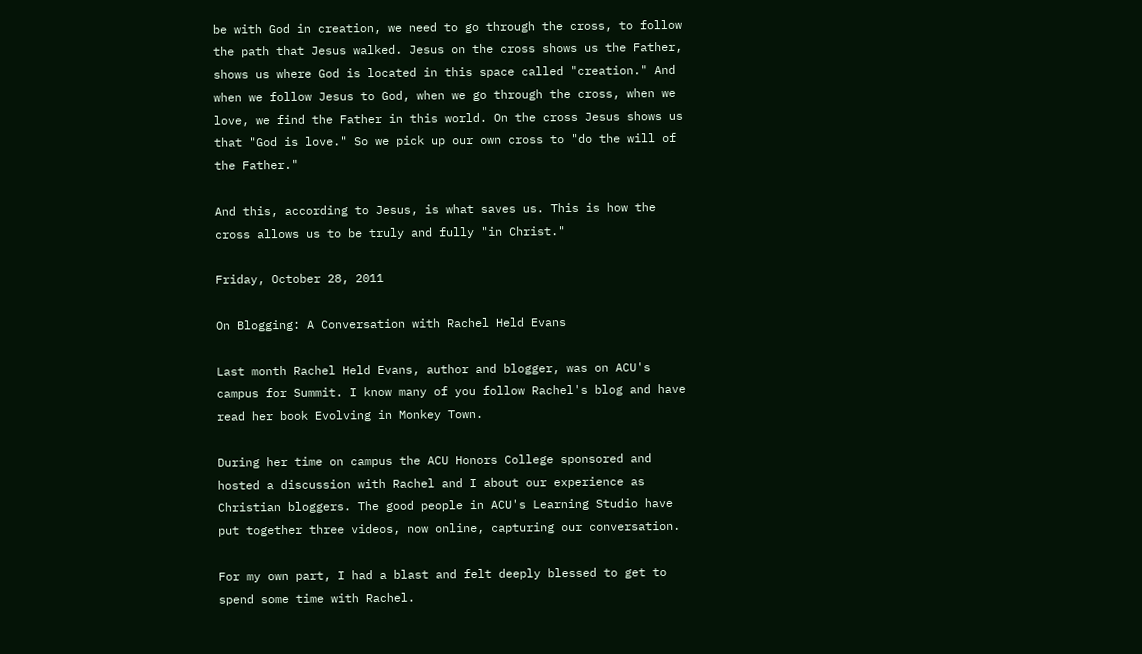be with God in creation, we need to go through the cross, to follow the path that Jesus walked. Jesus on the cross shows us the Father, shows us where God is located in this space called "creation." And when we follow Jesus to God, when we go through the cross, when we love, we find the Father in this world. On the cross Jesus shows us that "God is love." So we pick up our own cross to "do the will of the Father."

And this, according to Jesus, is what saves us. This is how the cross allows us to be truly and fully "in Christ."

Friday, October 28, 2011

On Blogging: A Conversation with Rachel Held Evans

Last month Rachel Held Evans, author and blogger, was on ACU's campus for Summit. I know many of you follow Rachel's blog and have read her book Evolving in Monkey Town.

During her time on campus the ACU Honors College sponsored and hosted a discussion with Rachel and I about our experience as Christian bloggers. The good people in ACU's Learning Studio have put together three videos, now online, capturing our conversation.

For my own part, I had a blast and felt deeply blessed to get to spend some time with Rachel.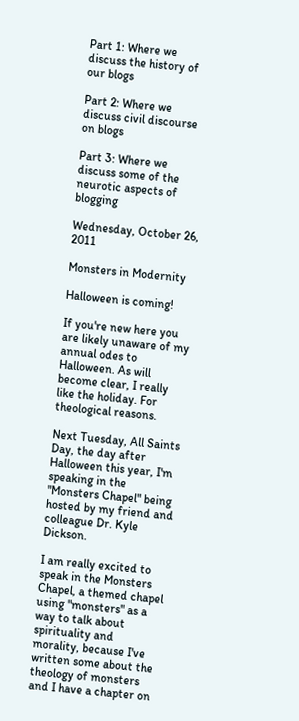Part 1: Where we discuss the history of our blogs

Part 2: Where we discuss civil discourse on blogs

Part 3: Where we discuss some of the neurotic aspects of blogging

Wednesday, October 26, 2011

Monsters in Modernity

Halloween is coming!

If you're new here you are likely unaware of my annual odes to Halloween. As will become clear, I really like the holiday. For theological reasons.

Next Tuesday, All Saints Day, the day after Halloween this year, I'm speaking in the "Monsters Chapel" being hosted by my friend and colleague Dr. Kyle Dickson.

I am really excited to speak in the Monsters Chapel, a themed chapel using "monsters" as a way to talk about spirituality and morality, because I've written some about the theology of monsters and I have a chapter on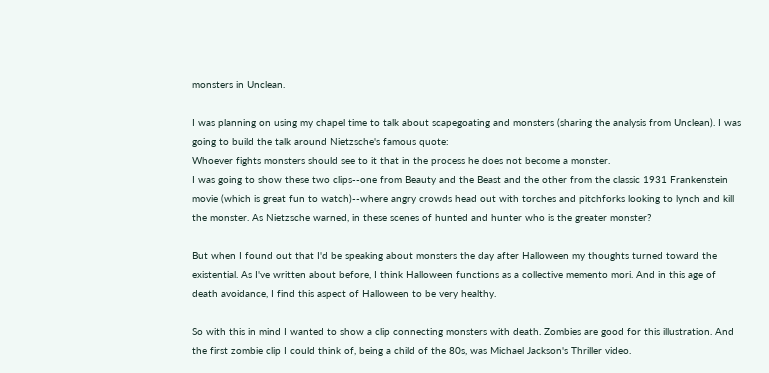monsters in Unclean.

I was planning on using my chapel time to talk about scapegoating and monsters (sharing the analysis from Unclean). I was going to build the talk around Nietzsche's famous quote:
Whoever fights monsters should see to it that in the process he does not become a monster.
I was going to show these two clips--one from Beauty and the Beast and the other from the classic 1931 Frankenstein movie (which is great fun to watch)--where angry crowds head out with torches and pitchforks looking to lynch and kill the monster. As Nietzsche warned, in these scenes of hunted and hunter who is the greater monster?

But when I found out that I'd be speaking about monsters the day after Halloween my thoughts turned toward the existential. As I've written about before, I think Halloween functions as a collective memento mori. And in this age of death avoidance, I find this aspect of Halloween to be very healthy.

So with this in mind I wanted to show a clip connecting monsters with death. Zombies are good for this illustration. And the first zombie clip I could think of, being a child of the 80s, was Michael Jackson's Thriller video.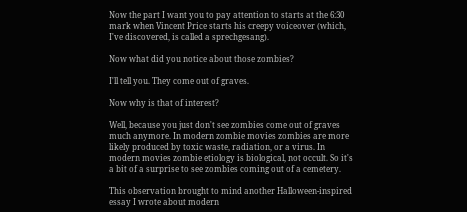Now the part I want you to pay attention to starts at the 6:30 mark when Vincent Price starts his creepy voiceover (which, I've discovered, is called a sprechgesang).

Now what did you notice about those zombies?

I'll tell you. They come out of graves.

Now why is that of interest?

Well, because you just don't see zombies come out of graves much anymore. In modern zombie movies zombies are more likely produced by toxic waste, radiation, or a virus. In modern movies zombie etiology is biological, not occult. So it's a bit of a surprise to see zombies coming out of a cemetery.

This observation brought to mind another Halloween-inspired essay I wrote about modern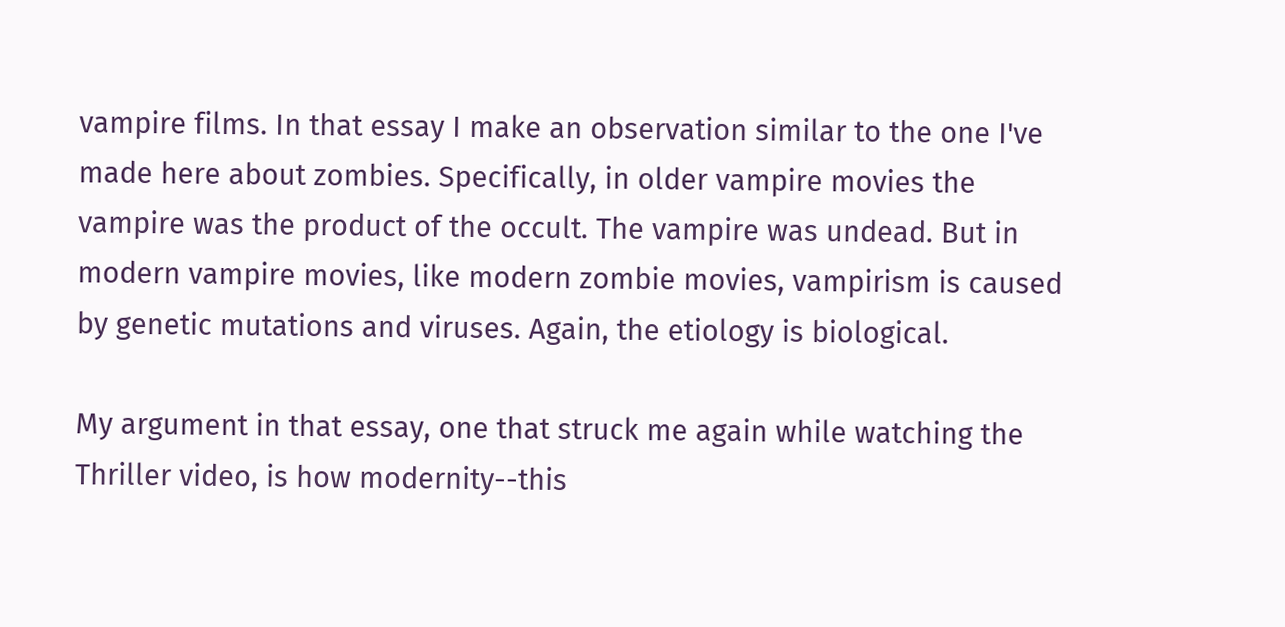vampire films. In that essay I make an observation similar to the one I've made here about zombies. Specifically, in older vampire movies the vampire was the product of the occult. The vampire was undead. But in modern vampire movies, like modern zombie movies, vampirism is caused by genetic mutations and viruses. Again, the etiology is biological.

My argument in that essay, one that struck me again while watching the Thriller video, is how modernity--this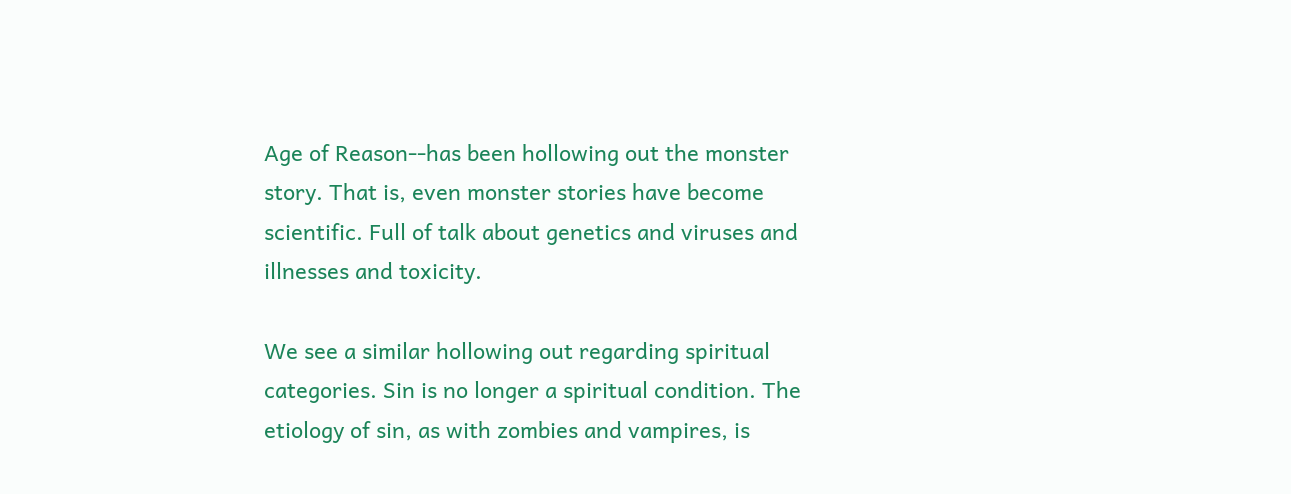Age of Reason--has been hollowing out the monster story. That is, even monster stories have become scientific. Full of talk about genetics and viruses and illnesses and toxicity.

We see a similar hollowing out regarding spiritual categories. Sin is no longer a spiritual condition. The etiology of sin, as with zombies and vampires, is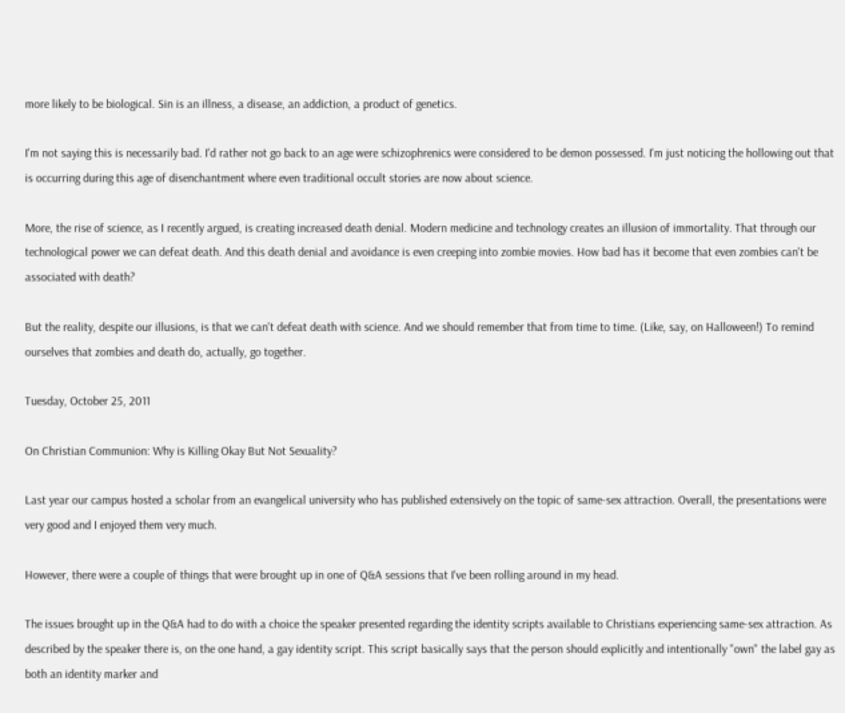more likely to be biological. Sin is an illness, a disease, an addiction, a product of genetics.

I'm not saying this is necessarily bad. I'd rather not go back to an age were schizophrenics were considered to be demon possessed. I'm just noticing the hollowing out that is occurring during this age of disenchantment where even traditional occult stories are now about science.

More, the rise of science, as I recently argued, is creating increased death denial. Modern medicine and technology creates an illusion of immortality. That through our technological power we can defeat death. And this death denial and avoidance is even creeping into zombie movies. How bad has it become that even zombies can't be associated with death?

But the reality, despite our illusions, is that we can't defeat death with science. And we should remember that from time to time. (Like, say, on Halloween!) To remind ourselves that zombies and death do, actually, go together.

Tuesday, October 25, 2011

On Christian Communion: Why is Killing Okay But Not Sexuality?

Last year our campus hosted a scholar from an evangelical university who has published extensively on the topic of same-sex attraction. Overall, the presentations were very good and I enjoyed them very much.

However, there were a couple of things that were brought up in one of Q&A sessions that I've been rolling around in my head.

The issues brought up in the Q&A had to do with a choice the speaker presented regarding the identity scripts available to Christians experiencing same-sex attraction. As described by the speaker there is, on the one hand, a gay identity script. This script basically says that the person should explicitly and intentionally "own" the label gay as both an identity marker and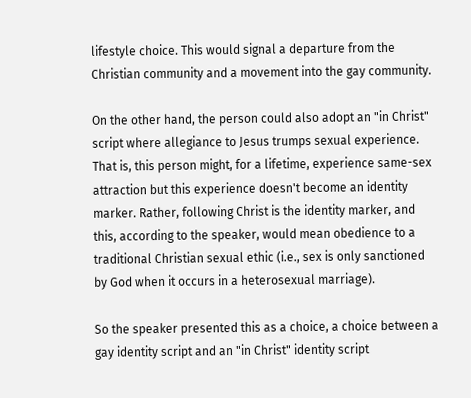lifestyle choice. This would signal a departure from the Christian community and a movement into the gay community.

On the other hand, the person could also adopt an "in Christ" script where allegiance to Jesus trumps sexual experience. That is, this person might, for a lifetime, experience same-sex attraction but this experience doesn't become an identity marker. Rather, following Christ is the identity marker, and this, according to the speaker, would mean obedience to a traditional Christian sexual ethic (i.e., sex is only sanctioned by God when it occurs in a heterosexual marriage).

So the speaker presented this as a choice, a choice between a gay identity script and an "in Christ" identity script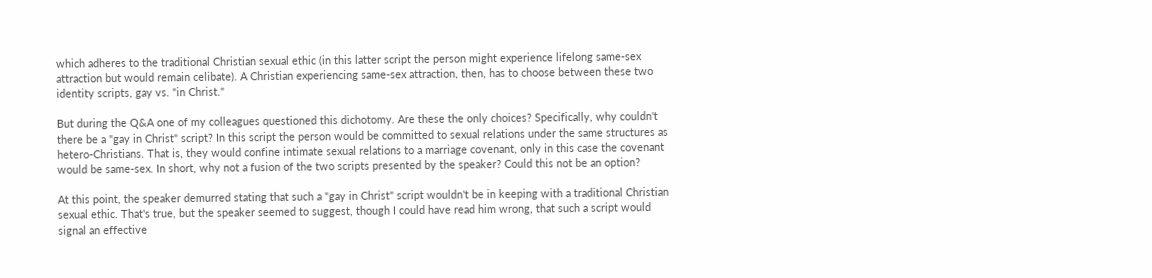which adheres to the traditional Christian sexual ethic (in this latter script the person might experience lifelong same-sex attraction but would remain celibate). A Christian experiencing same-sex attraction, then, has to choose between these two identity scripts, gay vs. "in Christ."

But during the Q&A one of my colleagues questioned this dichotomy. Are these the only choices? Specifically, why couldn't there be a "gay in Christ" script? In this script the person would be committed to sexual relations under the same structures as hetero-Christians. That is, they would confine intimate sexual relations to a marriage covenant, only in this case the covenant would be same-sex. In short, why not a fusion of the two scripts presented by the speaker? Could this not be an option?

At this point, the speaker demurred stating that such a "gay in Christ" script wouldn't be in keeping with a traditional Christian sexual ethic. That's true, but the speaker seemed to suggest, though I could have read him wrong, that such a script would signal an effective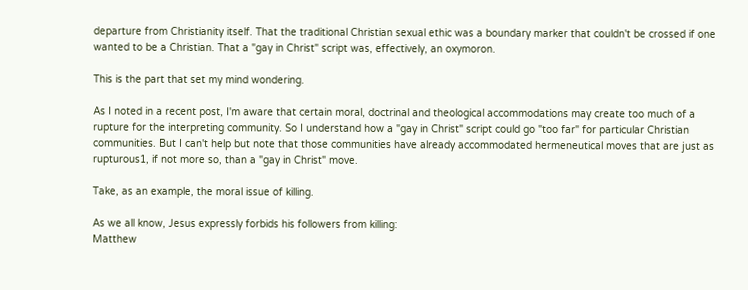departure from Christianity itself. That the traditional Christian sexual ethic was a boundary marker that couldn't be crossed if one wanted to be a Christian. That a "gay in Christ" script was, effectively, an oxymoron.

This is the part that set my mind wondering.

As I noted in a recent post, I'm aware that certain moral, doctrinal and theological accommodations may create too much of a rupture for the interpreting community. So I understand how a "gay in Christ" script could go "too far" for particular Christian communities. But I can't help but note that those communities have already accommodated hermeneutical moves that are just as rupturous1, if not more so, than a "gay in Christ" move.

Take, as an example, the moral issue of killing.

As we all know, Jesus expressly forbids his followers from killing:
Matthew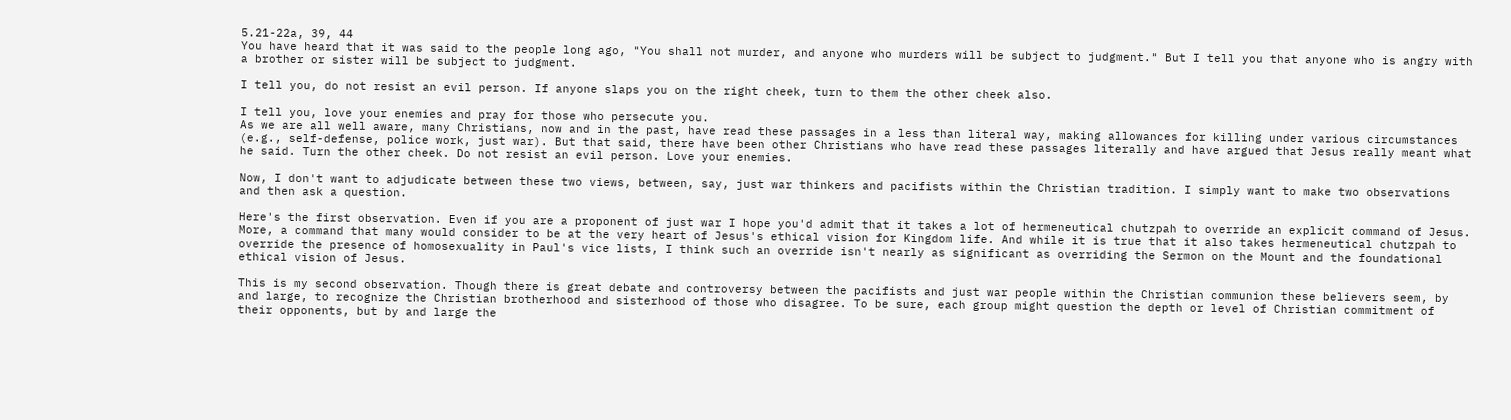5.21-22a, 39, 44
You have heard that it was said to the people long ago, "You shall not murder, and anyone who murders will be subject to judgment." But I tell you that anyone who is angry with a brother or sister will be subject to judgment.

I tell you, do not resist an evil person. If anyone slaps you on the right cheek, turn to them the other cheek also.

I tell you, love your enemies and pray for those who persecute you.
As we are all well aware, many Christians, now and in the past, have read these passages in a less than literal way, making allowances for killing under various circumstances (e.g., self-defense, police work, just war). But that said, there have been other Christians who have read these passages literally and have argued that Jesus really meant what he said. Turn the other cheek. Do not resist an evil person. Love your enemies.

Now, I don't want to adjudicate between these two views, between, say, just war thinkers and pacifists within the Christian tradition. I simply want to make two observations and then ask a question.

Here's the first observation. Even if you are a proponent of just war I hope you'd admit that it takes a lot of hermeneutical chutzpah to override an explicit command of Jesus. More, a command that many would consider to be at the very heart of Jesus's ethical vision for Kingdom life. And while it is true that it also takes hermeneutical chutzpah to override the presence of homosexuality in Paul's vice lists, I think such an override isn't nearly as significant as overriding the Sermon on the Mount and the foundational ethical vision of Jesus.

This is my second observation. Though there is great debate and controversy between the pacifists and just war people within the Christian communion these believers seem, by and large, to recognize the Christian brotherhood and sisterhood of those who disagree. To be sure, each group might question the depth or level of Christian commitment of their opponents, but by and large the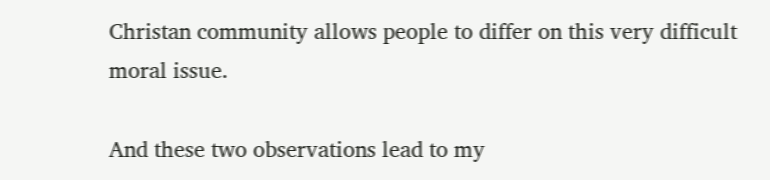Christan community allows people to differ on this very difficult moral issue.

And these two observations lead to my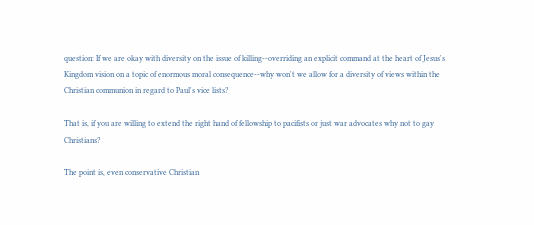question: If we are okay with diversity on the issue of killing--overriding an explicit command at the heart of Jesus's Kingdom vision on a topic of enormous moral consequence--why won't we allow for a diversity of views within the Christian communion in regard to Paul's vice lists?

That is, if you are willing to extend the right hand of fellowship to pacifists or just war advocates why not to gay Christians?

The point is, even conservative Christian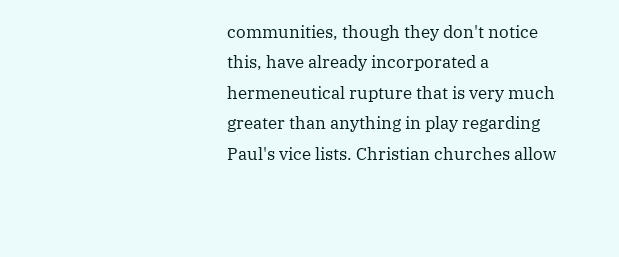communities, though they don't notice this, have already incorporated a hermeneutical rupture that is very much greater than anything in play regarding Paul's vice lists. Christian churches allow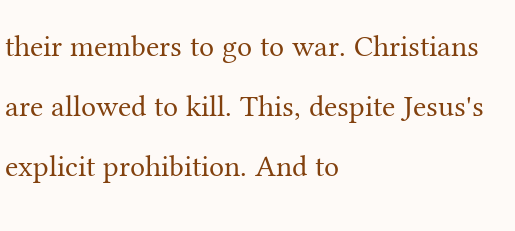their members to go to war. Christians are allowed to kill. This, despite Jesus's explicit prohibition. And to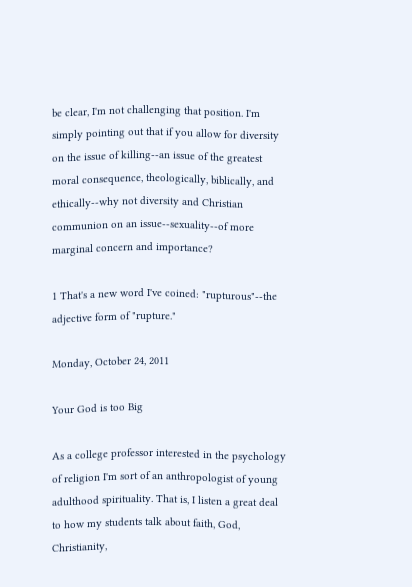be clear, I'm not challenging that position. I'm simply pointing out that if you allow for diversity on the issue of killing--an issue of the greatest moral consequence, theologically, biblically, and ethically--why not diversity and Christian communion on an issue--sexuality--of more marginal concern and importance?

1 That's a new word I've coined: "rupturous"--the adjective form of "rupture."

Monday, October 24, 2011

Your God is too Big

As a college professor interested in the psychology of religion I'm sort of an anthropologist of young adulthood spirituality. That is, I listen a great deal to how my students talk about faith, God, Christianity,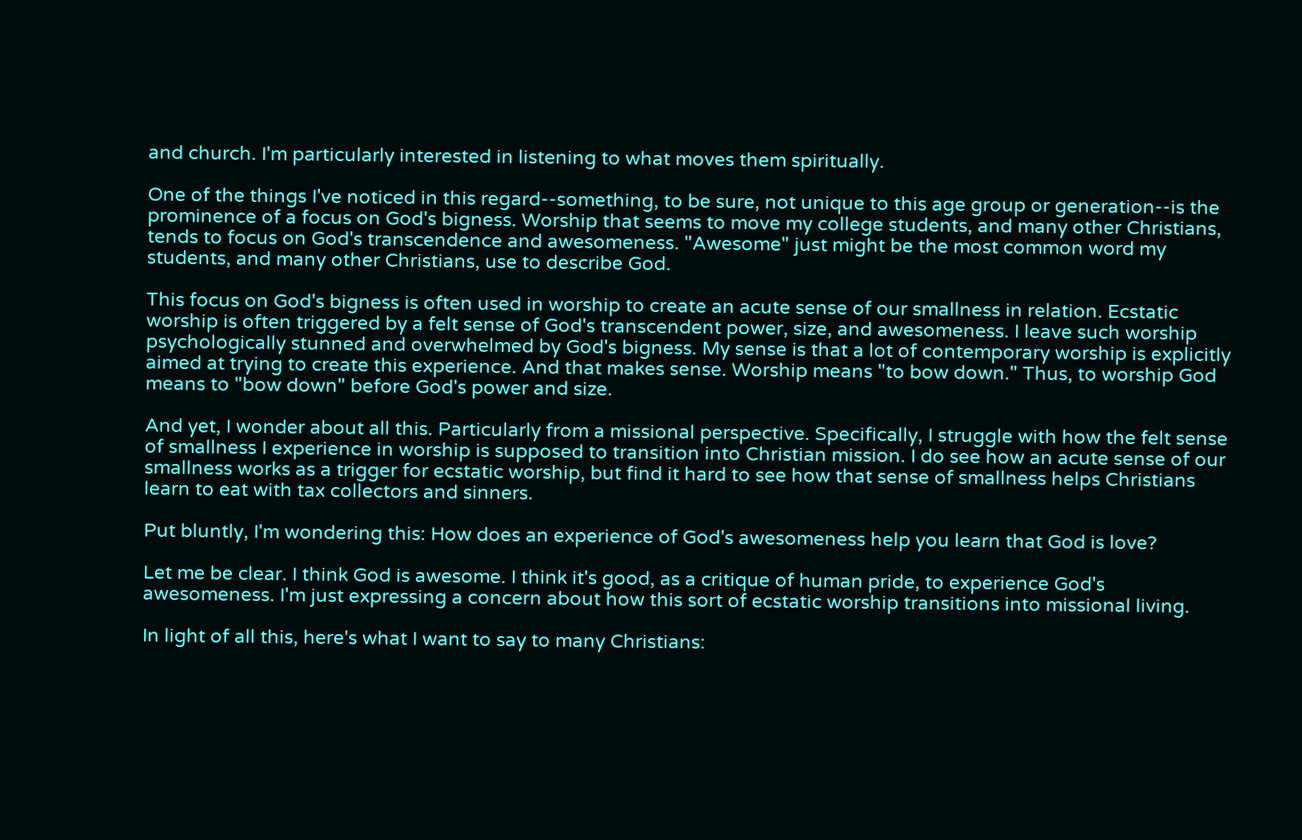and church. I'm particularly interested in listening to what moves them spiritually.

One of the things I've noticed in this regard--something, to be sure, not unique to this age group or generation--is the prominence of a focus on God's bigness. Worship that seems to move my college students, and many other Christians, tends to focus on God's transcendence and awesomeness. "Awesome" just might be the most common word my students, and many other Christians, use to describe God.

This focus on God's bigness is often used in worship to create an acute sense of our smallness in relation. Ecstatic worship is often triggered by a felt sense of God's transcendent power, size, and awesomeness. I leave such worship psychologically stunned and overwhelmed by God's bigness. My sense is that a lot of contemporary worship is explicitly aimed at trying to create this experience. And that makes sense. Worship means "to bow down." Thus, to worship God means to "bow down" before God's power and size.

And yet, I wonder about all this. Particularly from a missional perspective. Specifically, I struggle with how the felt sense of smallness I experience in worship is supposed to transition into Christian mission. I do see how an acute sense of our smallness works as a trigger for ecstatic worship, but find it hard to see how that sense of smallness helps Christians learn to eat with tax collectors and sinners.

Put bluntly, I'm wondering this: How does an experience of God's awesomeness help you learn that God is love?

Let me be clear. I think God is awesome. I think it's good, as a critique of human pride, to experience God's awesomeness. I'm just expressing a concern about how this sort of ecstatic worship transitions into missional living.

In light of all this, here's what I want to say to many Christians: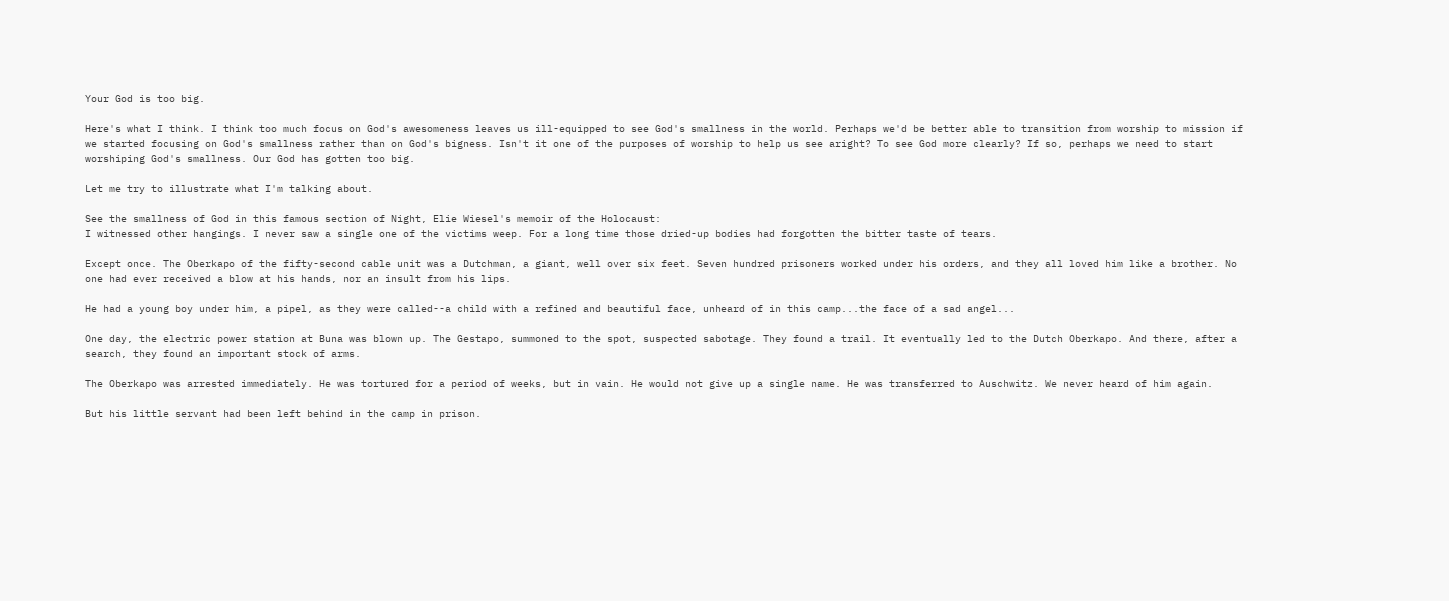Your God is too big.

Here's what I think. I think too much focus on God's awesomeness leaves us ill-equipped to see God's smallness in the world. Perhaps we'd be better able to transition from worship to mission if we started focusing on God's smallness rather than on God's bigness. Isn't it one of the purposes of worship to help us see aright? To see God more clearly? If so, perhaps we need to start worshiping God's smallness. Our God has gotten too big.

Let me try to illustrate what I'm talking about.

See the smallness of God in this famous section of Night, Elie Wiesel's memoir of the Holocaust:
I witnessed other hangings. I never saw a single one of the victims weep. For a long time those dried-up bodies had forgotten the bitter taste of tears.

Except once. The Oberkapo of the fifty-second cable unit was a Dutchman, a giant, well over six feet. Seven hundred prisoners worked under his orders, and they all loved him like a brother. No one had ever received a blow at his hands, nor an insult from his lips.

He had a young boy under him, a pipel, as they were called--a child with a refined and beautiful face, unheard of in this camp...the face of a sad angel...

One day, the electric power station at Buna was blown up. The Gestapo, summoned to the spot, suspected sabotage. They found a trail. It eventually led to the Dutch Oberkapo. And there, after a search, they found an important stock of arms.

The Oberkapo was arrested immediately. He was tortured for a period of weeks, but in vain. He would not give up a single name. He was transferred to Auschwitz. We never heard of him again.

But his little servant had been left behind in the camp in prison.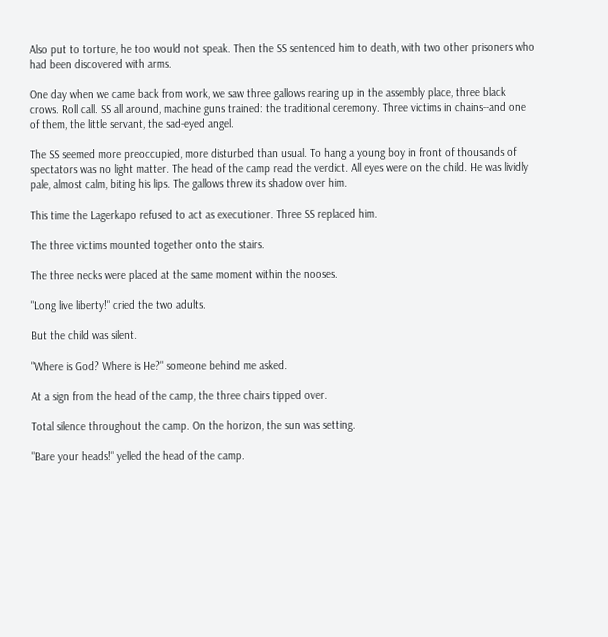Also put to torture, he too would not speak. Then the SS sentenced him to death, with two other prisoners who had been discovered with arms.

One day when we came back from work, we saw three gallows rearing up in the assembly place, three black crows. Roll call. SS all around, machine guns trained: the traditional ceremony. Three victims in chains--and one of them, the little servant, the sad-eyed angel.

The SS seemed more preoccupied, more disturbed than usual. To hang a young boy in front of thousands of spectators was no light matter. The head of the camp read the verdict. All eyes were on the child. He was lividly pale, almost calm, biting his lips. The gallows threw its shadow over him.

This time the Lagerkapo refused to act as executioner. Three SS replaced him.

The three victims mounted together onto the stairs.

The three necks were placed at the same moment within the nooses.

"Long live liberty!" cried the two adults.

But the child was silent.

"Where is God? Where is He?" someone behind me asked.

At a sign from the head of the camp, the three chairs tipped over.

Total silence throughout the camp. On the horizon, the sun was setting.

"Bare your heads!" yelled the head of the camp.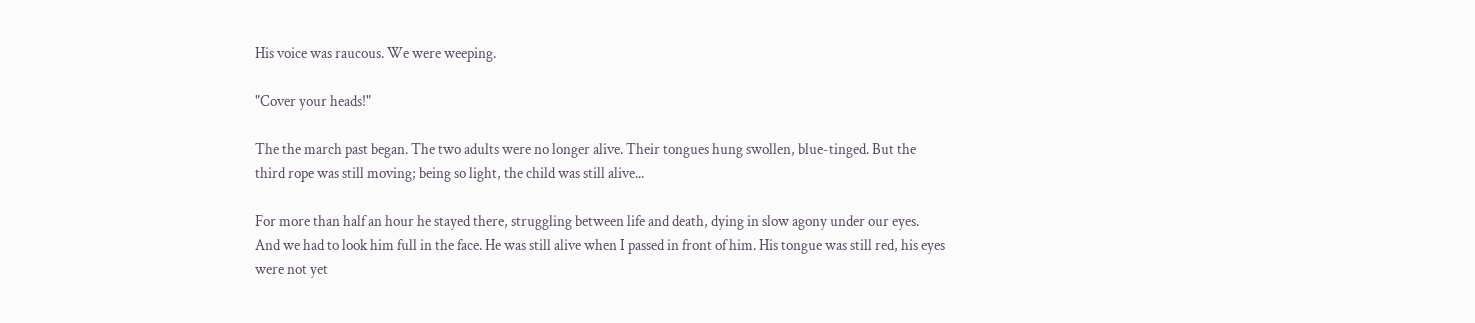His voice was raucous. We were weeping.

"Cover your heads!"

The the march past began. The two adults were no longer alive. Their tongues hung swollen, blue-tinged. But the third rope was still moving; being so light, the child was still alive...

For more than half an hour he stayed there, struggling between life and death, dying in slow agony under our eyes. And we had to look him full in the face. He was still alive when I passed in front of him. His tongue was still red, his eyes were not yet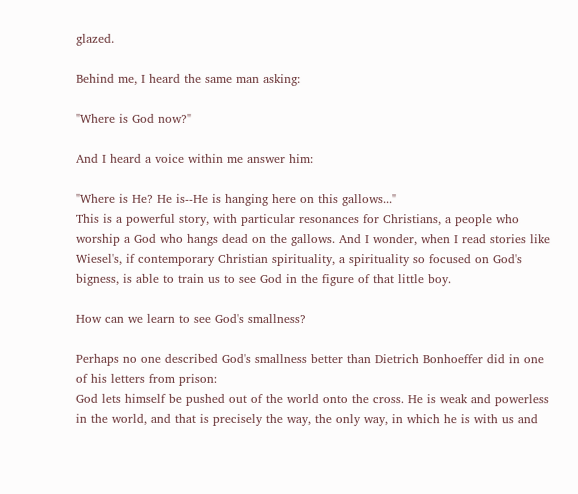glazed.

Behind me, I heard the same man asking:

"Where is God now?"

And I heard a voice within me answer him:

"Where is He? He is--He is hanging here on this gallows..."
This is a powerful story, with particular resonances for Christians, a people who worship a God who hangs dead on the gallows. And I wonder, when I read stories like Wiesel's, if contemporary Christian spirituality, a spirituality so focused on God's bigness, is able to train us to see God in the figure of that little boy.

How can we learn to see God's smallness?

Perhaps no one described God's smallness better than Dietrich Bonhoeffer did in one of his letters from prison:
God lets himself be pushed out of the world onto the cross. He is weak and powerless in the world, and that is precisely the way, the only way, in which he is with us and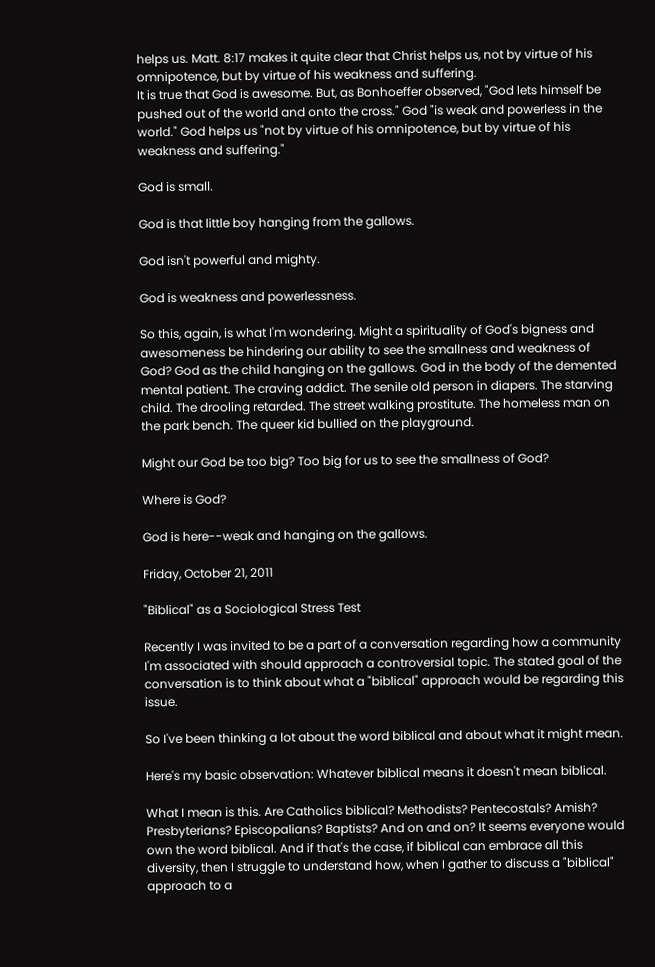helps us. Matt. 8:17 makes it quite clear that Christ helps us, not by virtue of his omnipotence, but by virtue of his weakness and suffering.
It is true that God is awesome. But, as Bonhoeffer observed, "God lets himself be pushed out of the world and onto the cross." God "is weak and powerless in the world." God helps us "not by virtue of his omnipotence, but by virtue of his weakness and suffering."

God is small.

God is that little boy hanging from the gallows.

God isn't powerful and mighty.

God is weakness and powerlessness.

So this, again, is what I'm wondering. Might a spirituality of God's bigness and awesomeness be hindering our ability to see the smallness and weakness of God? God as the child hanging on the gallows. God in the body of the demented mental patient. The craving addict. The senile old person in diapers. The starving child. The drooling retarded. The street walking prostitute. The homeless man on the park bench. The queer kid bullied on the playground.

Might our God be too big? Too big for us to see the smallness of God?

Where is God?

God is here--weak and hanging on the gallows.

Friday, October 21, 2011

"Biblical" as a Sociological Stress Test

Recently I was invited to be a part of a conversation regarding how a community I'm associated with should approach a controversial topic. The stated goal of the conversation is to think about what a "biblical" approach would be regarding this issue.

So I've been thinking a lot about the word biblical and about what it might mean.

Here's my basic observation: Whatever biblical means it doesn't mean biblical.

What I mean is this. Are Catholics biblical? Methodists? Pentecostals? Amish? Presbyterians? Episcopalians? Baptists? And on and on? It seems everyone would own the word biblical. And if that's the case, if biblical can embrace all this diversity, then I struggle to understand how, when I gather to discuss a "biblical" approach to a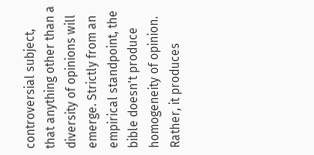controversial subject, that anything other than a diversity of opinions will emerge. Strictly from an empirical standpoint, the bible doesn't produce homogeneity of opinion. Rather, it produces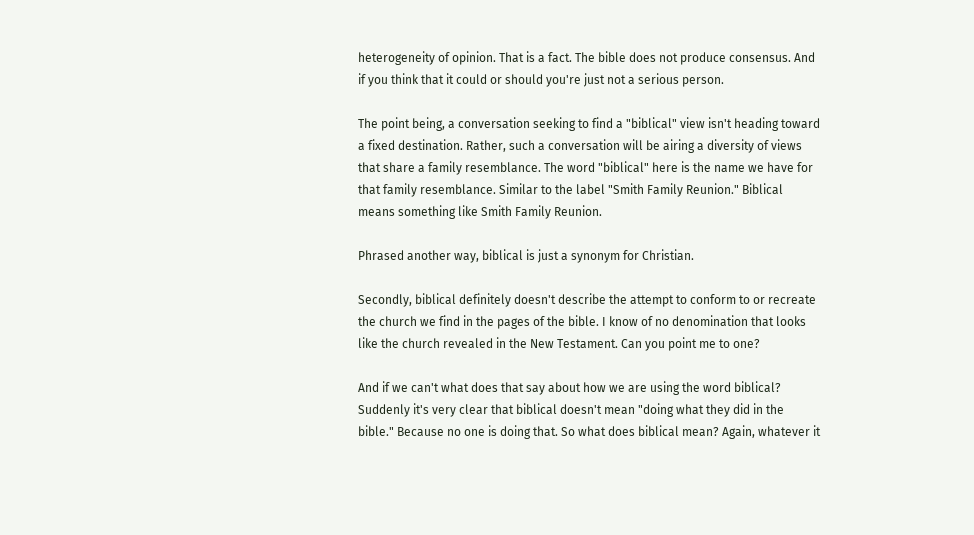heterogeneity of opinion. That is a fact. The bible does not produce consensus. And if you think that it could or should you're just not a serious person.

The point being, a conversation seeking to find a "biblical" view isn't heading toward a fixed destination. Rather, such a conversation will be airing a diversity of views that share a family resemblance. The word "biblical" here is the name we have for that family resemblance. Similar to the label "Smith Family Reunion." Biblical means something like Smith Family Reunion.

Phrased another way, biblical is just a synonym for Christian.

Secondly, biblical definitely doesn't describe the attempt to conform to or recreate the church we find in the pages of the bible. I know of no denomination that looks like the church revealed in the New Testament. Can you point me to one?

And if we can't what does that say about how we are using the word biblical? Suddenly it's very clear that biblical doesn't mean "doing what they did in the bible." Because no one is doing that. So what does biblical mean? Again, whatever it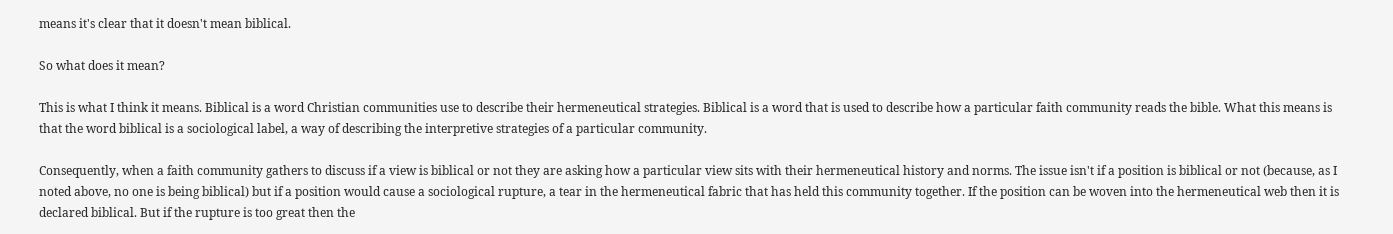means it's clear that it doesn't mean biblical.

So what does it mean?

This is what I think it means. Biblical is a word Christian communities use to describe their hermeneutical strategies. Biblical is a word that is used to describe how a particular faith community reads the bible. What this means is that the word biblical is a sociological label, a way of describing the interpretive strategies of a particular community.

Consequently, when a faith community gathers to discuss if a view is biblical or not they are asking how a particular view sits with their hermeneutical history and norms. The issue isn't if a position is biblical or not (because, as I noted above, no one is being biblical) but if a position would cause a sociological rupture, a tear in the hermeneutical fabric that has held this community together. If the position can be woven into the hermeneutical web then it is declared biblical. But if the rupture is too great then the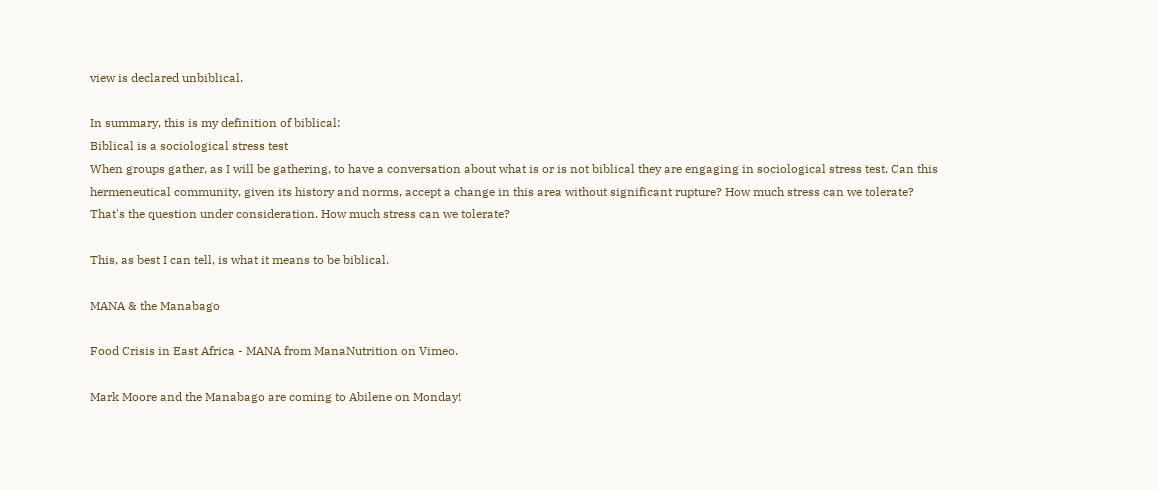view is declared unbiblical.

In summary, this is my definition of biblical:
Biblical is a sociological stress test
When groups gather, as I will be gathering, to have a conversation about what is or is not biblical they are engaging in sociological stress test. Can this hermeneutical community, given its history and norms, accept a change in this area without significant rupture? How much stress can we tolerate? That's the question under consideration. How much stress can we tolerate?

This, as best I can tell, is what it means to be biblical.

MANA & the Manabago

Food Crisis in East Africa - MANA from ManaNutrition on Vimeo.

Mark Moore and the Manabago are coming to Abilene on Monday!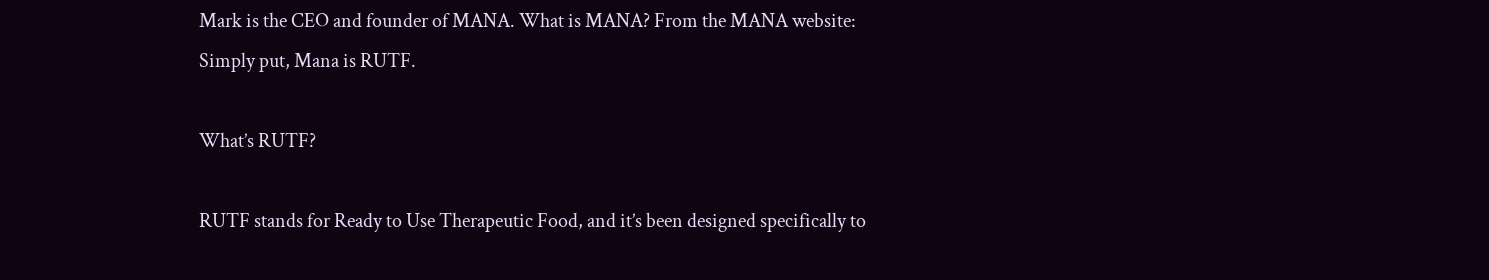Mark is the CEO and founder of MANA. What is MANA? From the MANA website:
Simply put, Mana is RUTF.

What’s RUTF?

RUTF stands for Ready to Use Therapeutic Food, and it’s been designed specifically to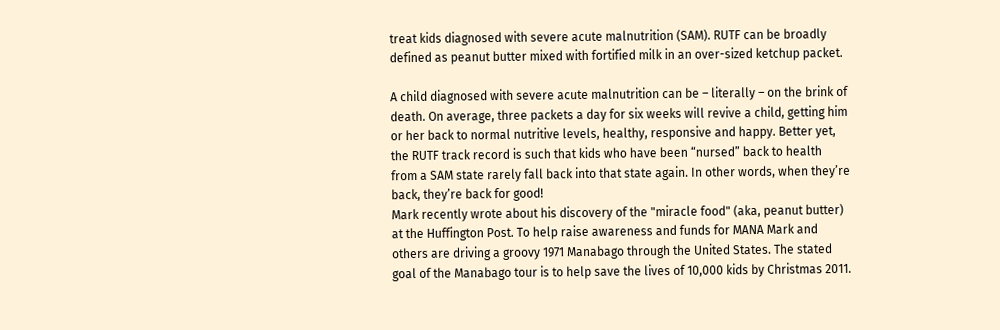treat kids diagnosed with severe acute malnutrition (SAM). RUTF can be broadly defined as peanut butter mixed with fortified milk in an over-sized ketchup packet.

A child diagnosed with severe acute malnutrition can be – literally – on the brink of death. On average, three packets a day for six weeks will revive a child, getting him or her back to normal nutritive levels, healthy, responsive and happy. Better yet, the RUTF track record is such that kids who have been “nursed” back to health from a SAM state rarely fall back into that state again. In other words, when they’re back, they’re back for good!
Mark recently wrote about his discovery of the "miracle food" (aka, peanut butter) at the Huffington Post. To help raise awareness and funds for MANA Mark and others are driving a groovy 1971 Manabago through the United States. The stated goal of the Manabago tour is to help save the lives of 10,000 kids by Christmas 2011.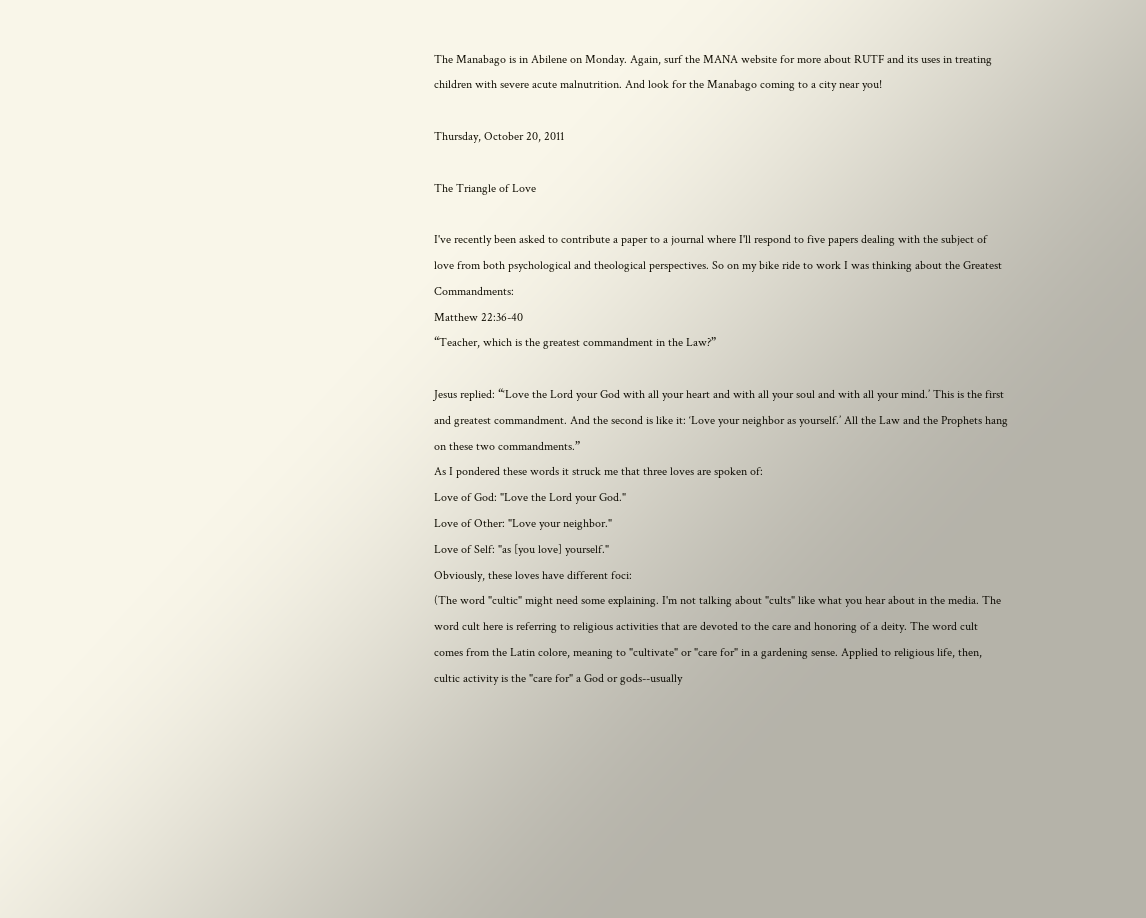The Manabago is in Abilene on Monday. Again, surf the MANA website for more about RUTF and its uses in treating children with severe acute malnutrition. And look for the Manabago coming to a city near you!

Thursday, October 20, 2011

The Triangle of Love

I've recently been asked to contribute a paper to a journal where I'll respond to five papers dealing with the subject of love from both psychological and theological perspectives. So on my bike ride to work I was thinking about the Greatest Commandments:
Matthew 22:36-40
“Teacher, which is the greatest commandment in the Law?”

Jesus replied: “‘Love the Lord your God with all your heart and with all your soul and with all your mind.’ This is the first and greatest commandment. And the second is like it: ‘Love your neighbor as yourself.’ All the Law and the Prophets hang on these two commandments.”
As I pondered these words it struck me that three loves are spoken of:
Love of God: "Love the Lord your God."
Love of Other: "Love your neighbor."
Love of Self: "as [you love] yourself."
Obviously, these loves have different foci:
(The word "cultic" might need some explaining. I'm not talking about "cults" like what you hear about in the media. The word cult here is referring to religious activities that are devoted to the care and honoring of a deity. The word cult comes from the Latin colore, meaning to "cultivate" or "care for" in a gardening sense. Applied to religious life, then, cultic activity is the "care for" a God or gods--usually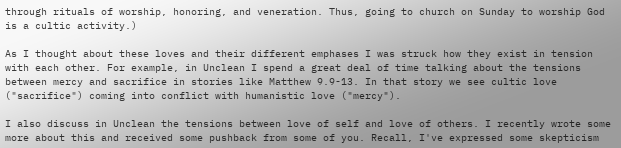through rituals of worship, honoring, and veneration. Thus, going to church on Sunday to worship God is a cultic activity.)

As I thought about these loves and their different emphases I was struck how they exist in tension with each other. For example, in Unclean I spend a great deal of time talking about the tensions between mercy and sacrifice in stories like Matthew 9.9-13. In that story we see cultic love ("sacrifice") coming into conflict with humanistic love ("mercy").

I also discuss in Unclean the tensions between love of self and love of others. I recently wrote some more about this and received some pushback from some of you. Recall, I've expressed some skepticism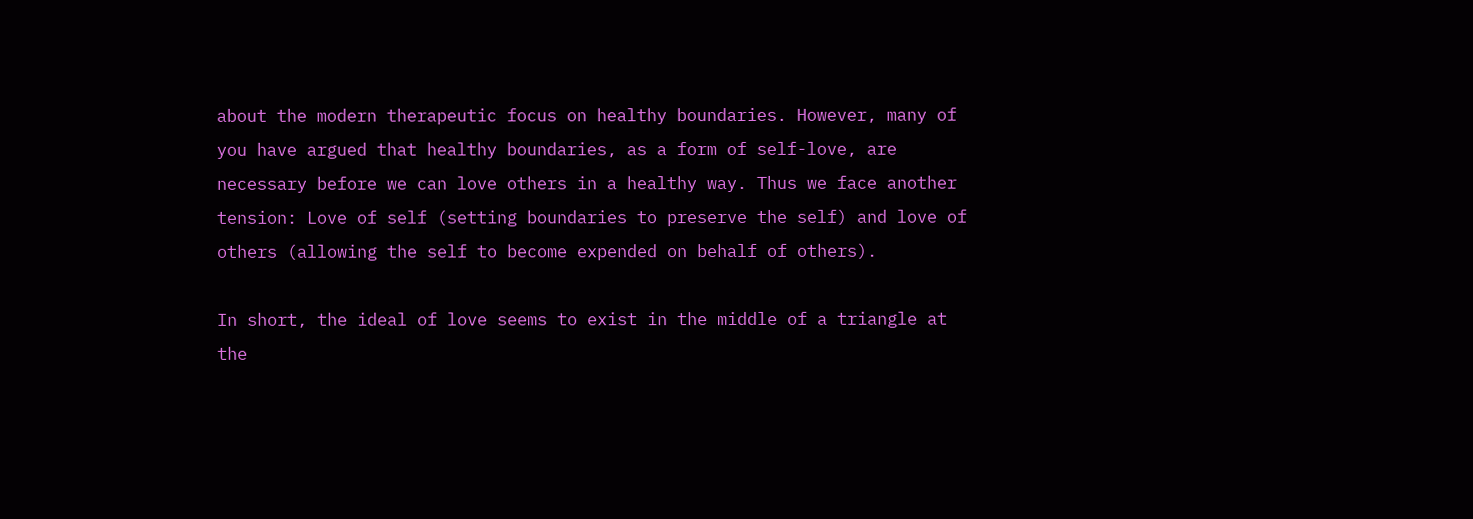about the modern therapeutic focus on healthy boundaries. However, many of you have argued that healthy boundaries, as a form of self-love, are necessary before we can love others in a healthy way. Thus we face another tension: Love of self (setting boundaries to preserve the self) and love of others (allowing the self to become expended on behalf of others).

In short, the ideal of love seems to exist in the middle of a triangle at the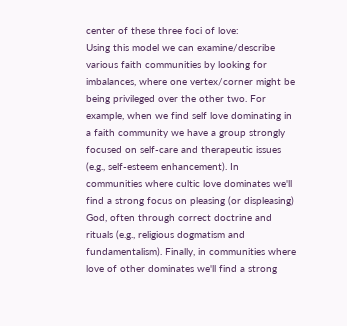center of these three foci of love:
Using this model we can examine/describe various faith communities by looking for imbalances, where one vertex/corner might be being privileged over the other two. For example, when we find self love dominating in a faith community we have a group strongly focused on self-care and therapeutic issues (e.g., self-esteem enhancement). In communities where cultic love dominates we'll find a strong focus on pleasing (or displeasing) God, often through correct doctrine and rituals (e.g., religious dogmatism and fundamentalism). Finally, in communities where love of other dominates we'll find a strong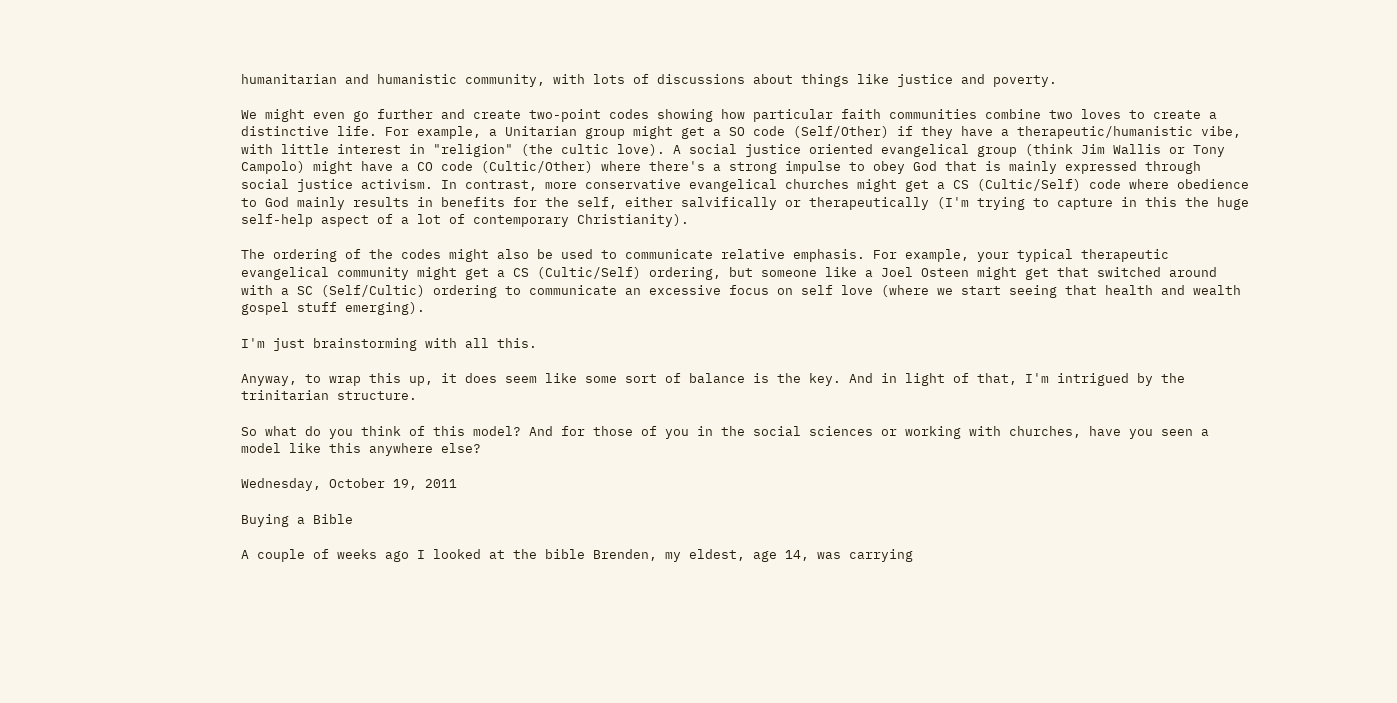humanitarian and humanistic community, with lots of discussions about things like justice and poverty.

We might even go further and create two-point codes showing how particular faith communities combine two loves to create a distinctive life. For example, a Unitarian group might get a SO code (Self/Other) if they have a therapeutic/humanistic vibe, with little interest in "religion" (the cultic love). A social justice oriented evangelical group (think Jim Wallis or Tony Campolo) might have a CO code (Cultic/Other) where there's a strong impulse to obey God that is mainly expressed through social justice activism. In contrast, more conservative evangelical churches might get a CS (Cultic/Self) code where obedience to God mainly results in benefits for the self, either salvifically or therapeutically (I'm trying to capture in this the huge self-help aspect of a lot of contemporary Christianity).

The ordering of the codes might also be used to communicate relative emphasis. For example, your typical therapeutic evangelical community might get a CS (Cultic/Self) ordering, but someone like a Joel Osteen might get that switched around with a SC (Self/Cultic) ordering to communicate an excessive focus on self love (where we start seeing that health and wealth gospel stuff emerging).

I'm just brainstorming with all this.

Anyway, to wrap this up, it does seem like some sort of balance is the key. And in light of that, I'm intrigued by the trinitarian structure.

So what do you think of this model? And for those of you in the social sciences or working with churches, have you seen a model like this anywhere else?

Wednesday, October 19, 2011

Buying a Bible

A couple of weeks ago I looked at the bible Brenden, my eldest, age 14, was carrying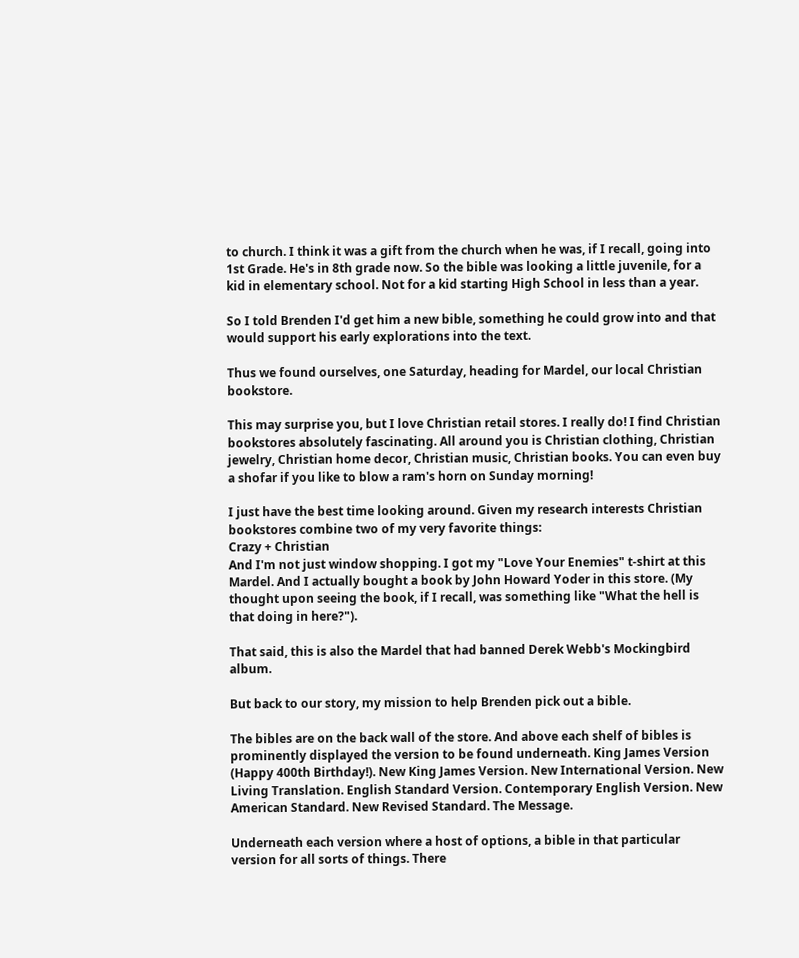to church. I think it was a gift from the church when he was, if I recall, going into 1st Grade. He's in 8th grade now. So the bible was looking a little juvenile, for a kid in elementary school. Not for a kid starting High School in less than a year.

So I told Brenden I'd get him a new bible, something he could grow into and that would support his early explorations into the text.

Thus we found ourselves, one Saturday, heading for Mardel, our local Christian bookstore.

This may surprise you, but I love Christian retail stores. I really do! I find Christian bookstores absolutely fascinating. All around you is Christian clothing, Christian jewelry, Christian home decor, Christian music, Christian books. You can even buy a shofar if you like to blow a ram's horn on Sunday morning!

I just have the best time looking around. Given my research interests Christian bookstores combine two of my very favorite things:
Crazy + Christian
And I'm not just window shopping. I got my "Love Your Enemies" t-shirt at this Mardel. And I actually bought a book by John Howard Yoder in this store. (My thought upon seeing the book, if I recall, was something like "What the hell is that doing in here?").

That said, this is also the Mardel that had banned Derek Webb's Mockingbird album.

But back to our story, my mission to help Brenden pick out a bible.

The bibles are on the back wall of the store. And above each shelf of bibles is prominently displayed the version to be found underneath. King James Version (Happy 400th Birthday!). New King James Version. New International Version. New Living Translation. English Standard Version. Contemporary English Version. New American Standard. New Revised Standard. The Message.

Underneath each version where a host of options, a bible in that particular version for all sorts of things. There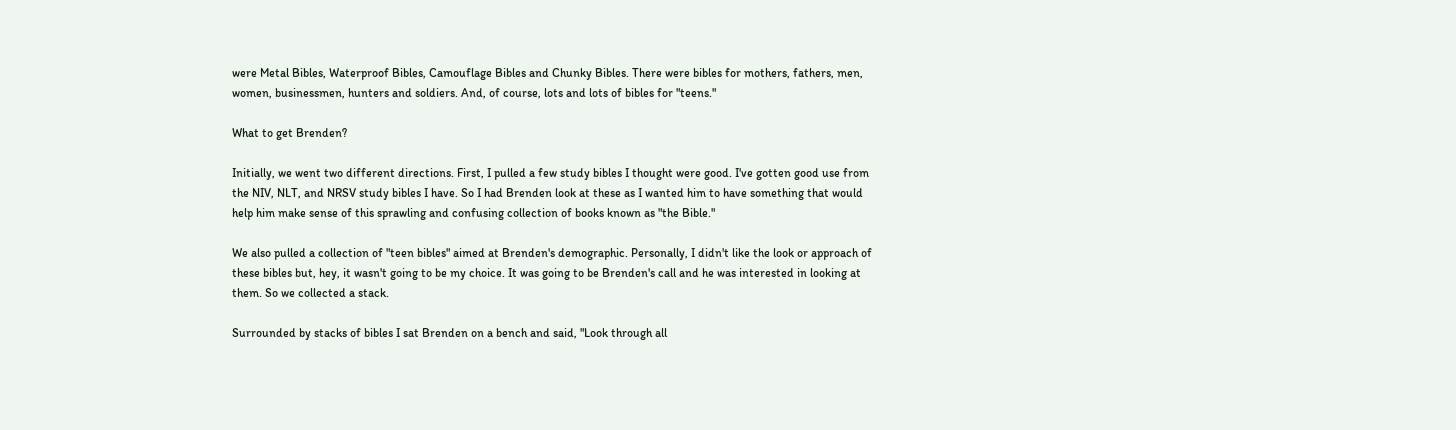were Metal Bibles, Waterproof Bibles, Camouflage Bibles and Chunky Bibles. There were bibles for mothers, fathers, men, women, businessmen, hunters and soldiers. And, of course, lots and lots of bibles for "teens."

What to get Brenden?

Initially, we went two different directions. First, I pulled a few study bibles I thought were good. I've gotten good use from the NIV, NLT, and NRSV study bibles I have. So I had Brenden look at these as I wanted him to have something that would help him make sense of this sprawling and confusing collection of books known as "the Bible."

We also pulled a collection of "teen bibles" aimed at Brenden's demographic. Personally, I didn't like the look or approach of these bibles but, hey, it wasn't going to be my choice. It was going to be Brenden's call and he was interested in looking at them. So we collected a stack.

Surrounded by stacks of bibles I sat Brenden on a bench and said, "Look through all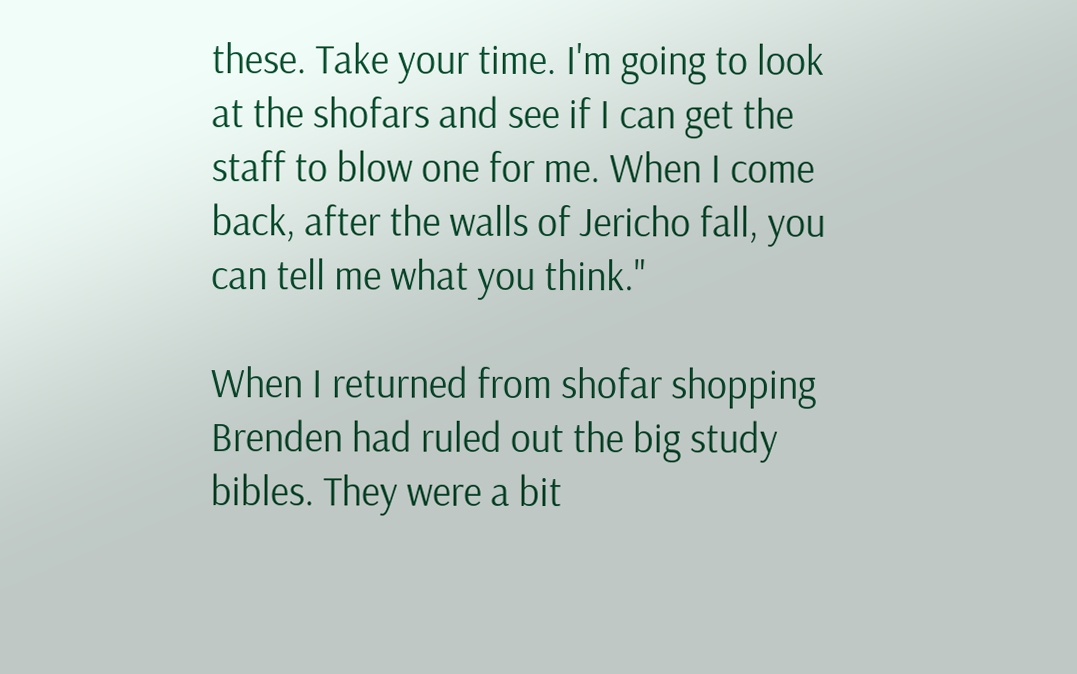these. Take your time. I'm going to look at the shofars and see if I can get the staff to blow one for me. When I come back, after the walls of Jericho fall, you can tell me what you think."

When I returned from shofar shopping Brenden had ruled out the big study bibles. They were a bit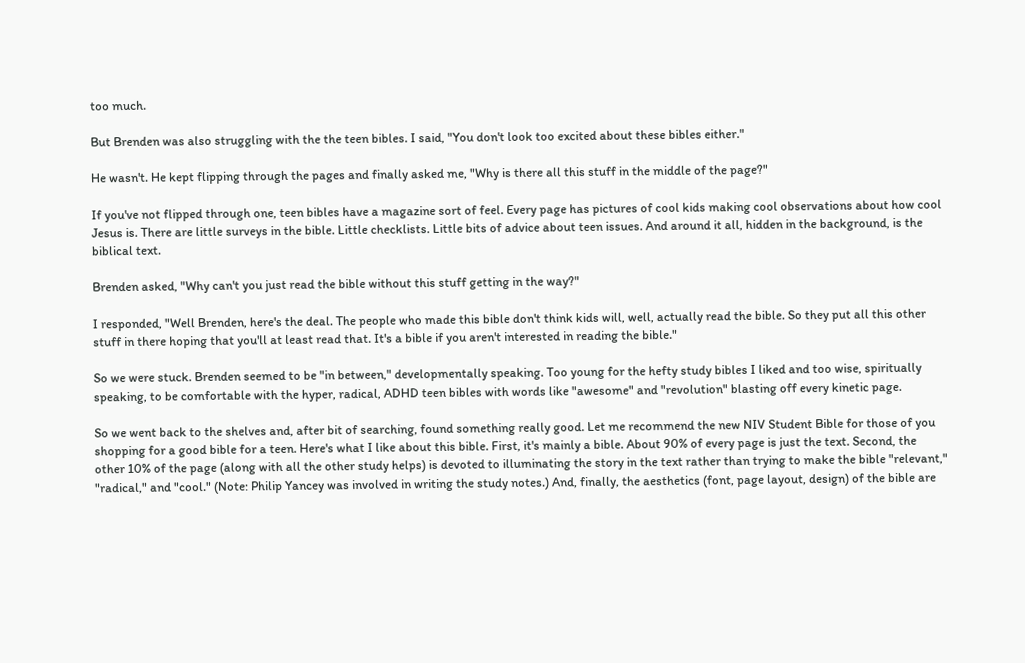too much.

But Brenden was also struggling with the the teen bibles. I said, "You don't look too excited about these bibles either."

He wasn't. He kept flipping through the pages and finally asked me, "Why is there all this stuff in the middle of the page?"

If you've not flipped through one, teen bibles have a magazine sort of feel. Every page has pictures of cool kids making cool observations about how cool Jesus is. There are little surveys in the bible. Little checklists. Little bits of advice about teen issues. And around it all, hidden in the background, is the biblical text.

Brenden asked, "Why can't you just read the bible without this stuff getting in the way?"

I responded, "Well Brenden, here's the deal. The people who made this bible don't think kids will, well, actually read the bible. So they put all this other stuff in there hoping that you'll at least read that. It's a bible if you aren't interested in reading the bible."

So we were stuck. Brenden seemed to be "in between," developmentally speaking. Too young for the hefty study bibles I liked and too wise, spiritually speaking, to be comfortable with the hyper, radical, ADHD teen bibles with words like "awesome" and "revolution" blasting off every kinetic page.

So we went back to the shelves and, after bit of searching, found something really good. Let me recommend the new NIV Student Bible for those of you shopping for a good bible for a teen. Here's what I like about this bible. First, it's mainly a bible. About 90% of every page is just the text. Second, the other 10% of the page (along with all the other study helps) is devoted to illuminating the story in the text rather than trying to make the bible "relevant," "radical," and "cool." (Note: Philip Yancey was involved in writing the study notes.) And, finally, the aesthetics (font, page layout, design) of the bible are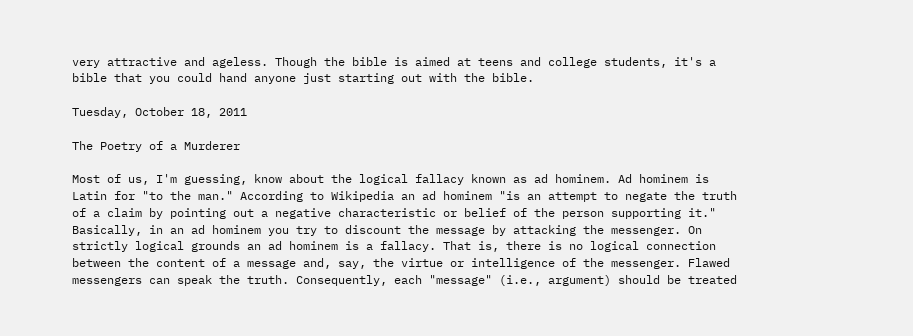very attractive and ageless. Though the bible is aimed at teens and college students, it's a bible that you could hand anyone just starting out with the bible.

Tuesday, October 18, 2011

The Poetry of a Murderer

Most of us, I'm guessing, know about the logical fallacy known as ad hominem. Ad hominem is Latin for "to the man." According to Wikipedia an ad hominem "is an attempt to negate the truth of a claim by pointing out a negative characteristic or belief of the person supporting it." Basically, in an ad hominem you try to discount the message by attacking the messenger. On strictly logical grounds an ad hominem is a fallacy. That is, there is no logical connection between the content of a message and, say, the virtue or intelligence of the messenger. Flawed messengers can speak the truth. Consequently, each "message" (i.e., argument) should be treated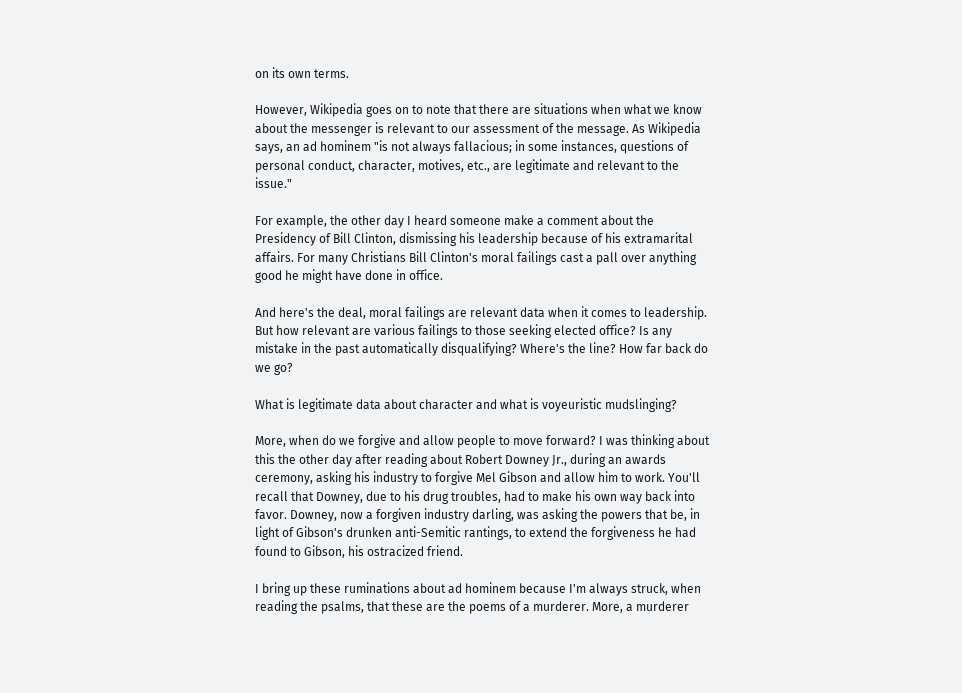on its own terms.

However, Wikipedia goes on to note that there are situations when what we know about the messenger is relevant to our assessment of the message. As Wikipedia says, an ad hominem "is not always fallacious; in some instances, questions of personal conduct, character, motives, etc., are legitimate and relevant to the issue."

For example, the other day I heard someone make a comment about the Presidency of Bill Clinton, dismissing his leadership because of his extramarital affairs. For many Christians Bill Clinton's moral failings cast a pall over anything good he might have done in office.

And here's the deal, moral failings are relevant data when it comes to leadership. But how relevant are various failings to those seeking elected office? Is any mistake in the past automatically disqualifying? Where's the line? How far back do we go?

What is legitimate data about character and what is voyeuristic mudslinging?

More, when do we forgive and allow people to move forward? I was thinking about this the other day after reading about Robert Downey Jr., during an awards ceremony, asking his industry to forgive Mel Gibson and allow him to work. You'll recall that Downey, due to his drug troubles, had to make his own way back into favor. Downey, now a forgiven industry darling, was asking the powers that be, in light of Gibson's drunken anti-Semitic rantings, to extend the forgiveness he had found to Gibson, his ostracized friend.

I bring up these ruminations about ad hominem because I'm always struck, when reading the psalms, that these are the poems of a murderer. More, a murderer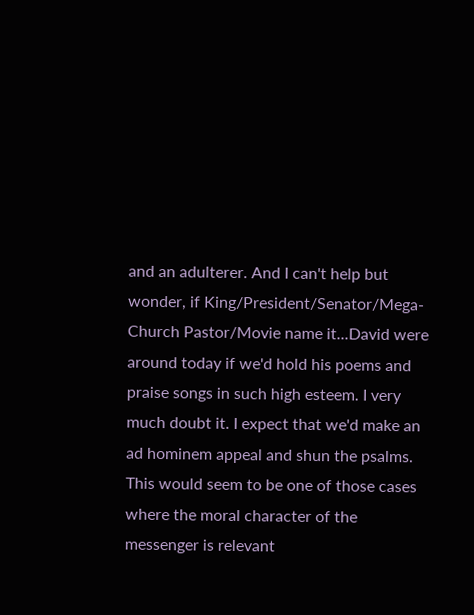and an adulterer. And I can't help but wonder, if King/President/Senator/Mega-Church Pastor/Movie name it...David were around today if we'd hold his poems and praise songs in such high esteem. I very much doubt it. I expect that we'd make an ad hominem appeal and shun the psalms. This would seem to be one of those cases where the moral character of the messenger is relevant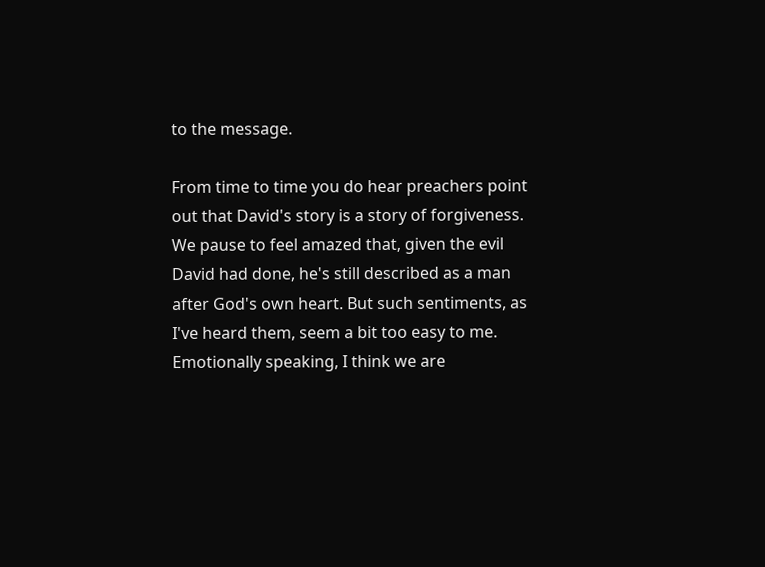to the message.

From time to time you do hear preachers point out that David's story is a story of forgiveness. We pause to feel amazed that, given the evil David had done, he's still described as a man after God's own heart. But such sentiments, as I've heard them, seem a bit too easy to me. Emotionally speaking, I think we are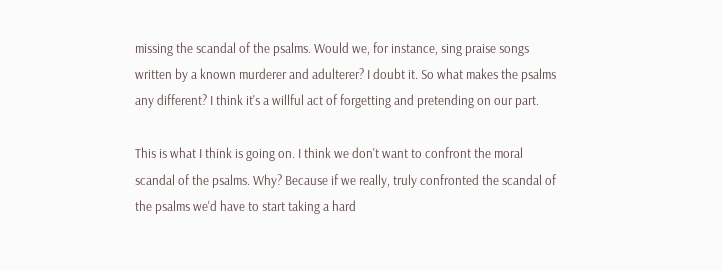missing the scandal of the psalms. Would we, for instance, sing praise songs written by a known murderer and adulterer? I doubt it. So what makes the psalms any different? I think it's a willful act of forgetting and pretending on our part.

This is what I think is going on. I think we don't want to confront the moral scandal of the psalms. Why? Because if we really, truly confronted the scandal of the psalms we'd have to start taking a hard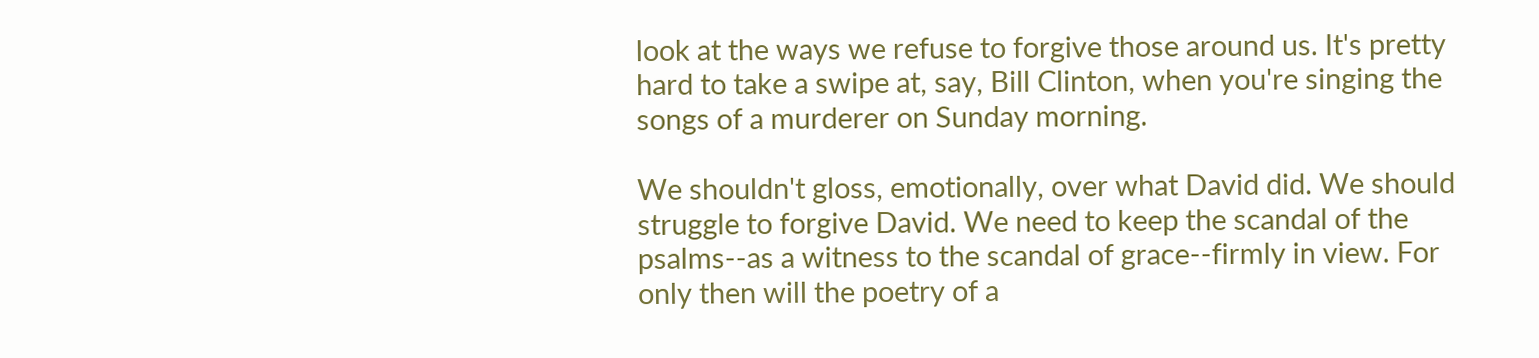look at the ways we refuse to forgive those around us. It's pretty hard to take a swipe at, say, Bill Clinton, when you're singing the songs of a murderer on Sunday morning.

We shouldn't gloss, emotionally, over what David did. We should struggle to forgive David. We need to keep the scandal of the psalms--as a witness to the scandal of grace--firmly in view. For only then will the poetry of a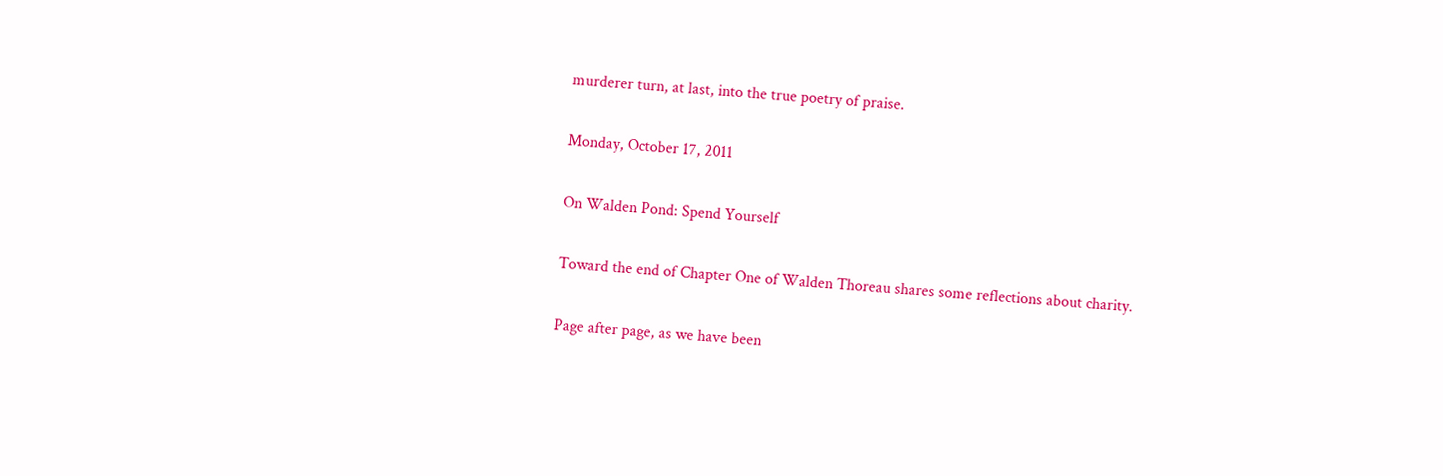murderer turn, at last, into the true poetry of praise.

Monday, October 17, 2011

On Walden Pond: Spend Yourself

Toward the end of Chapter One of Walden Thoreau shares some reflections about charity.

Page after page, as we have been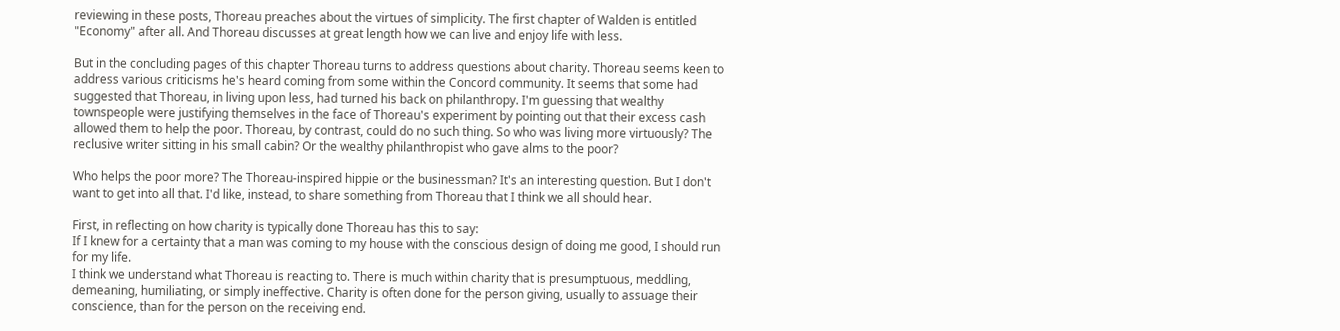reviewing in these posts, Thoreau preaches about the virtues of simplicity. The first chapter of Walden is entitled "Economy" after all. And Thoreau discusses at great length how we can live and enjoy life with less.

But in the concluding pages of this chapter Thoreau turns to address questions about charity. Thoreau seems keen to address various criticisms he's heard coming from some within the Concord community. It seems that some had suggested that Thoreau, in living upon less, had turned his back on philanthropy. I'm guessing that wealthy townspeople were justifying themselves in the face of Thoreau's experiment by pointing out that their excess cash allowed them to help the poor. Thoreau, by contrast, could do no such thing. So who was living more virtuously? The reclusive writer sitting in his small cabin? Or the wealthy philanthropist who gave alms to the poor?

Who helps the poor more? The Thoreau-inspired hippie or the businessman? It's an interesting question. But I don't want to get into all that. I'd like, instead, to share something from Thoreau that I think we all should hear.

First, in reflecting on how charity is typically done Thoreau has this to say:
If I knew for a certainty that a man was coming to my house with the conscious design of doing me good, I should run for my life.
I think we understand what Thoreau is reacting to. There is much within charity that is presumptuous, meddling, demeaning, humiliating, or simply ineffective. Charity is often done for the person giving, usually to assuage their conscience, than for the person on the receiving end.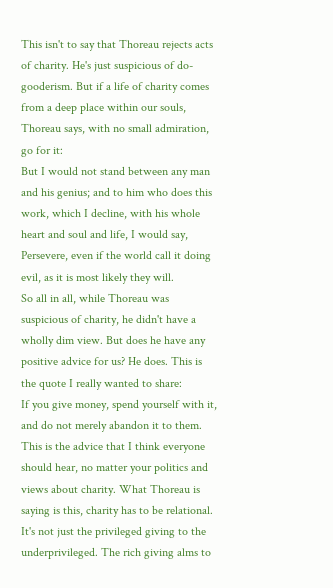This isn't to say that Thoreau rejects acts of charity. He's just suspicious of do-gooderism. But if a life of charity comes from a deep place within our souls, Thoreau says, with no small admiration, go for it:
But I would not stand between any man and his genius; and to him who does this work, which I decline, with his whole heart and soul and life, I would say, Persevere, even if the world call it doing evil, as it is most likely they will.
So all in all, while Thoreau was suspicious of charity, he didn't have a wholly dim view. But does he have any positive advice for us? He does. This is the quote I really wanted to share:
If you give money, spend yourself with it, and do not merely abandon it to them.
This is the advice that I think everyone should hear, no matter your politics and views about charity. What Thoreau is saying is this, charity has to be relational. It's not just the privileged giving to the underprivileged. The rich giving alms to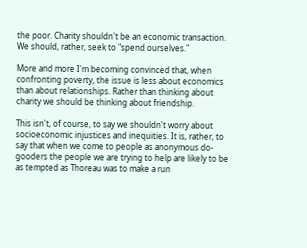the poor. Charity shouldn't be an economic transaction. We should, rather, seek to "spend ourselves."

More and more I'm becoming convinced that, when confronting poverty, the issue is less about economics than about relationships. Rather than thinking about charity we should be thinking about friendship.

This isn't, of course, to say we shouldn't worry about socioeconomic injustices and inequities. It is, rather, to say that when we come to people as anonymous do-gooders the people we are trying to help are likely to be as tempted as Thoreau was to make a run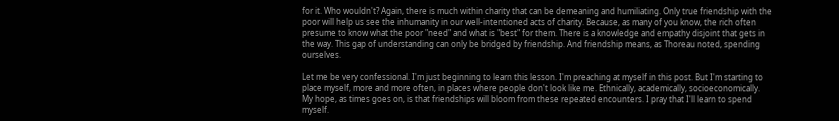for it. Who wouldn't? Again, there is much within charity that can be demeaning and humiliating. Only true friendship with the poor will help us see the inhumanity in our well-intentioned acts of charity. Because, as many of you know, the rich often presume to know what the poor "need" and what is "best" for them. There is a knowledge and empathy disjoint that gets in the way. This gap of understanding can only be bridged by friendship. And friendship means, as Thoreau noted, spending ourselves.

Let me be very confessional. I'm just beginning to learn this lesson. I'm preaching at myself in this post. But I'm starting to place myself, more and more often, in places where people don't look like me. Ethnically, academically, socioeconomically. My hope, as times goes on, is that friendships will bloom from these repeated encounters. I pray that I'll learn to spend myself.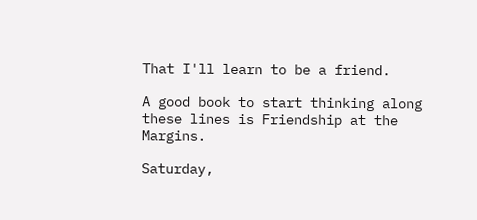That I'll learn to be a friend.

A good book to start thinking along these lines is Friendship at the Margins.

Saturday,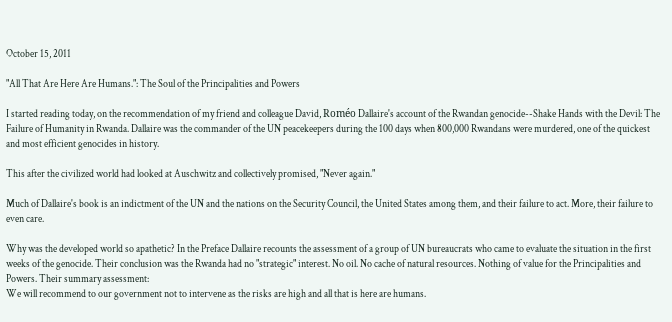October 15, 2011

"All That Are Here Are Humans.": The Soul of the Principalities and Powers

I started reading today, on the recommendation of my friend and colleague David, Roméo Dallaire's account of the Rwandan genocide--Shake Hands with the Devil: The Failure of Humanity in Rwanda. Dallaire was the commander of the UN peacekeepers during the 100 days when 800,000 Rwandans were murdered, one of the quickest and most efficient genocides in history.

This after the civilized world had looked at Auschwitz and collectively promised, "Never again."

Much of Dallaire's book is an indictment of the UN and the nations on the Security Council, the United States among them, and their failure to act. More, their failure to even care.

Why was the developed world so apathetic? In the Preface Dallaire recounts the assessment of a group of UN bureaucrats who came to evaluate the situation in the first weeks of the genocide. Their conclusion was the Rwanda had no "strategic" interest. No oil. No cache of natural resources. Nothing of value for the Principalities and Powers. Their summary assessment:
We will recommend to our government not to intervene as the risks are high and all that is here are humans.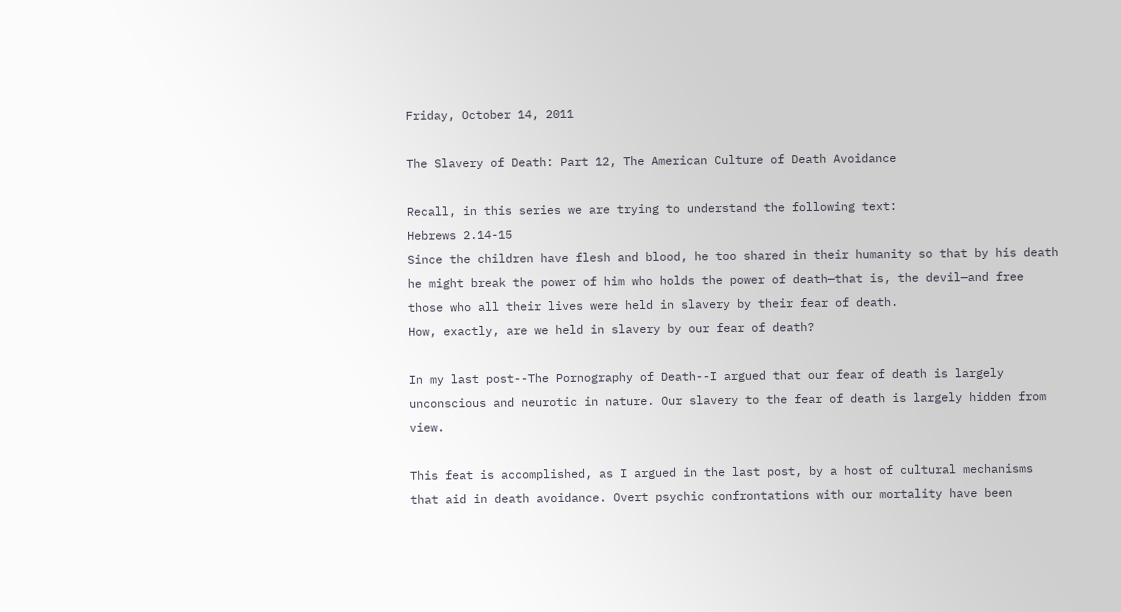Friday, October 14, 2011

The Slavery of Death: Part 12, The American Culture of Death Avoidance

Recall, in this series we are trying to understand the following text:
Hebrews 2.14-15
Since the children have flesh and blood, he too shared in their humanity so that by his death he might break the power of him who holds the power of death—that is, the devil—and free those who all their lives were held in slavery by their fear of death.
How, exactly, are we held in slavery by our fear of death?

In my last post--The Pornography of Death--I argued that our fear of death is largely unconscious and neurotic in nature. Our slavery to the fear of death is largely hidden from view.

This feat is accomplished, as I argued in the last post, by a host of cultural mechanisms that aid in death avoidance. Overt psychic confrontations with our mortality have been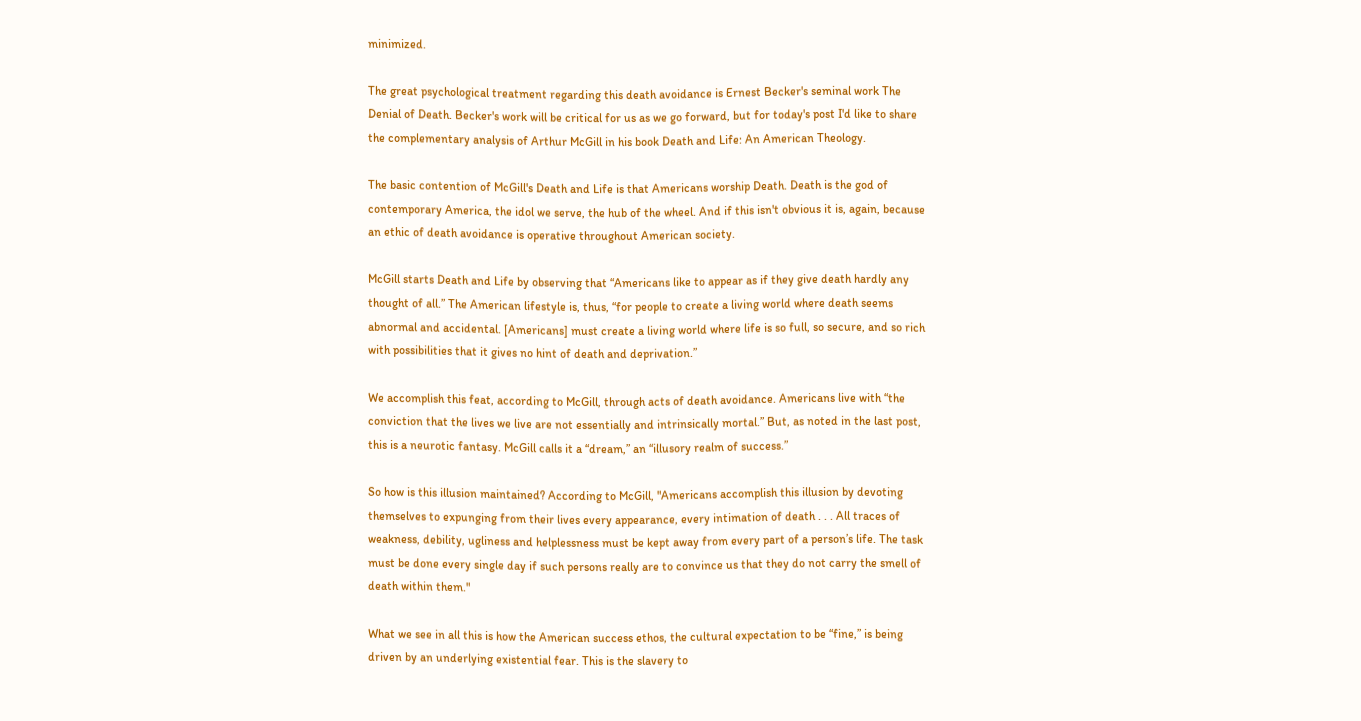minimized.

The great psychological treatment regarding this death avoidance is Ernest Becker's seminal work The Denial of Death. Becker's work will be critical for us as we go forward, but for today's post I'd like to share the complementary analysis of Arthur McGill in his book Death and Life: An American Theology.

The basic contention of McGill's Death and Life is that Americans worship Death. Death is the god of contemporary America, the idol we serve, the hub of the wheel. And if this isn't obvious it is, again, because an ethic of death avoidance is operative throughout American society.

McGill starts Death and Life by observing that “Americans like to appear as if they give death hardly any thought of all.” The American lifestyle is, thus, “for people to create a living world where death seems abnormal and accidental. [Americans] must create a living world where life is so full, so secure, and so rich with possibilities that it gives no hint of death and deprivation.”

We accomplish this feat, according to McGill, through acts of death avoidance. Americans live with “the conviction that the lives we live are not essentially and intrinsically mortal.” But, as noted in the last post, this is a neurotic fantasy. McGill calls it a “dream,” an “illusory realm of success.”

So how is this illusion maintained? According to McGill, "Americans accomplish this illusion by devoting themselves to expunging from their lives every appearance, every intimation of death . . . All traces of weakness, debility, ugliness and helplessness must be kept away from every part of a person’s life. The task must be done every single day if such persons really are to convince us that they do not carry the smell of death within them."

What we see in all this is how the American success ethos, the cultural expectation to be “fine,” is being driven by an underlying existential fear. This is the slavery to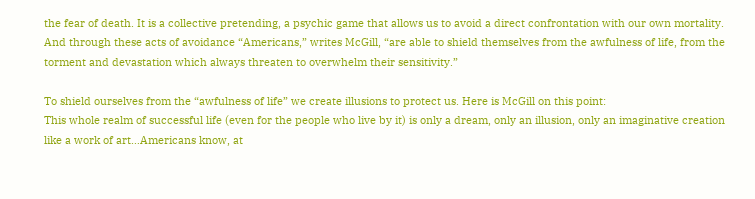the fear of death. It is a collective pretending, a psychic game that allows us to avoid a direct confrontation with our own mortality. And through these acts of avoidance “Americans,” writes McGill, “are able to shield themselves from the awfulness of life, from the torment and devastation which always threaten to overwhelm their sensitivity.”

To shield ourselves from the “awfulness of life” we create illusions to protect us. Here is McGill on this point:
This whole realm of successful life (even for the people who live by it) is only a dream, only an illusion, only an imaginative creation like a work of art…Americans know, at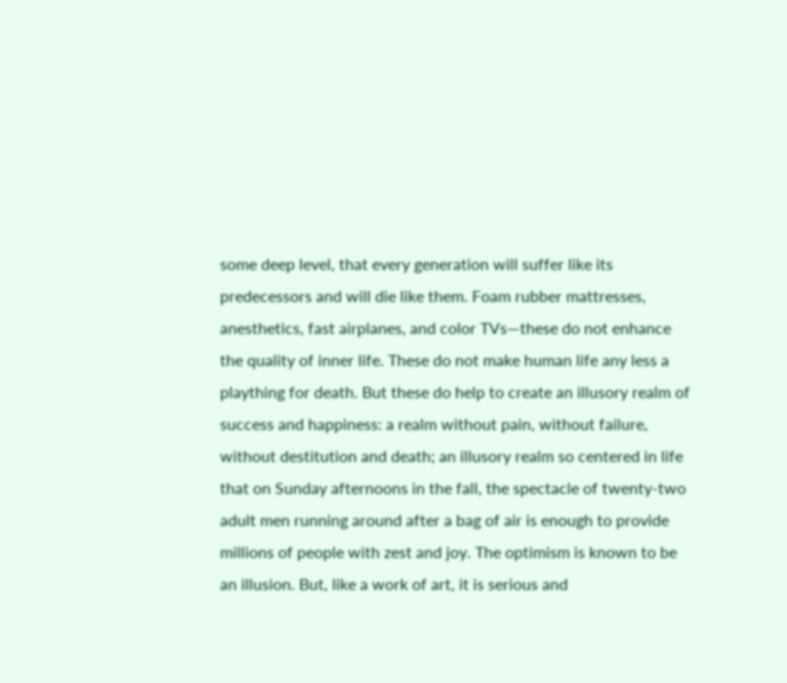some deep level, that every generation will suffer like its predecessors and will die like them. Foam rubber mattresses, anesthetics, fast airplanes, and color TVs—these do not enhance the quality of inner life. These do not make human life any less a plaything for death. But these do help to create an illusory realm of success and happiness: a realm without pain, without failure, without destitution and death; an illusory realm so centered in life that on Sunday afternoons in the fall, the spectacle of twenty-two adult men running around after a bag of air is enough to provide millions of people with zest and joy. The optimism is known to be an illusion. But, like a work of art, it is serious and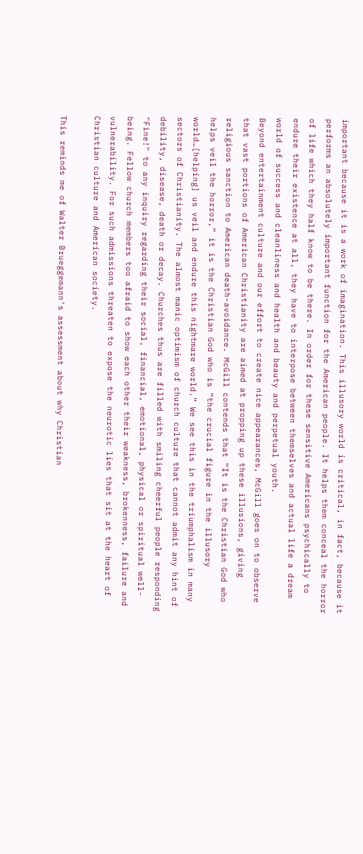important because it is a work of imagination. This illusory world is critical, in fact, because it performs an absolutely important function for the American people. It helps them conceal the horror of life which they half know to be there. In order for these sensitive Americans psychically to endure their existence at all, they have to interpose between themselves and actual life a dream world of success and cleanliness and health and beauty and perpetual youth.
Beyond entertainment culture and our effort to create nice appearances, McGill goes on to observe that vast portions of American Christianity are aimed at propping up these illusions, giving religious sanction to American death-avoidance. McGill contends that “It is the Christian God who helps veil the horror,” it is the Christian God who is “the crucial figure in the illusory world…[helping] us veil and endure this nightmare world.” We see this in the triumphalism in many sectors of Christianity. The almost manic optimism of church culture that cannot admit any hint of debility, disease, death or decay. Churches thus are filled with smiling cheerful people responding "Fine!" to any inquiry regarding their social, financial, emotional, physical or spiritual well-being. Fellow church members too afraid to show each other their weakness, brokenness, failure and vulnerability. For such admissions threaten to expose the neurotic lies that sit at the heart of Christian culture and American society.

This reminds me of Walter Brueggemann's assessment about why Christian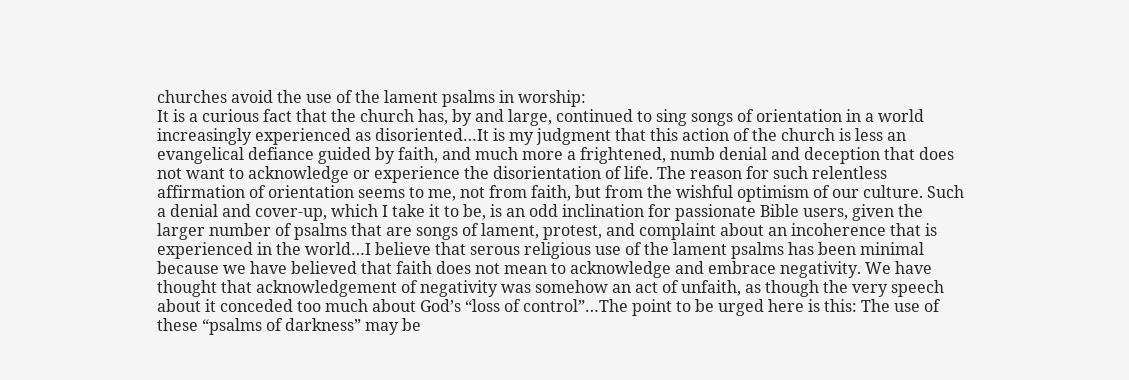churches avoid the use of the lament psalms in worship:
It is a curious fact that the church has, by and large, continued to sing songs of orientation in a world increasingly experienced as disoriented…It is my judgment that this action of the church is less an evangelical defiance guided by faith, and much more a frightened, numb denial and deception that does not want to acknowledge or experience the disorientation of life. The reason for such relentless affirmation of orientation seems to me, not from faith, but from the wishful optimism of our culture. Such a denial and cover-up, which I take it to be, is an odd inclination for passionate Bible users, given the larger number of psalms that are songs of lament, protest, and complaint about an incoherence that is experienced in the world…I believe that serous religious use of the lament psalms has been minimal because we have believed that faith does not mean to acknowledge and embrace negativity. We have thought that acknowledgement of negativity was somehow an act of unfaith, as though the very speech about it conceded too much about God’s “loss of control”…The point to be urged here is this: The use of these “psalms of darkness” may be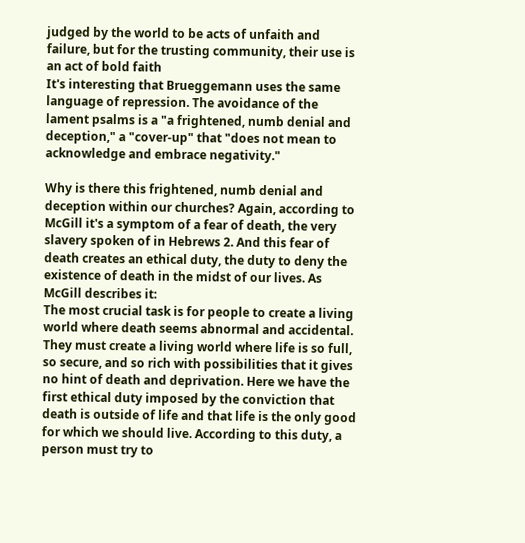judged by the world to be acts of unfaith and failure, but for the trusting community, their use is an act of bold faith
It's interesting that Brueggemann uses the same language of repression. The avoidance of the lament psalms is a "a frightened, numb denial and deception," a "cover-up" that "does not mean to acknowledge and embrace negativity."

Why is there this frightened, numb denial and deception within our churches? Again, according to McGill it's a symptom of a fear of death, the very slavery spoken of in Hebrews 2. And this fear of death creates an ethical duty, the duty to deny the existence of death in the midst of our lives. As McGill describes it:
The most crucial task is for people to create a living world where death seems abnormal and accidental. They must create a living world where life is so full, so secure, and so rich with possibilities that it gives no hint of death and deprivation. Here we have the first ethical duty imposed by the conviction that death is outside of life and that life is the only good for which we should live. According to this duty, a person must try to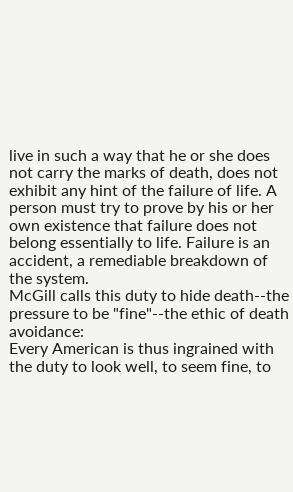live in such a way that he or she does not carry the marks of death, does not exhibit any hint of the failure of life. A person must try to prove by his or her own existence that failure does not belong essentially to life. Failure is an accident, a remediable breakdown of the system.
McGill calls this duty to hide death--the pressure to be "fine"--the ethic of death avoidance:
Every American is thus ingrained with the duty to look well, to seem fine, to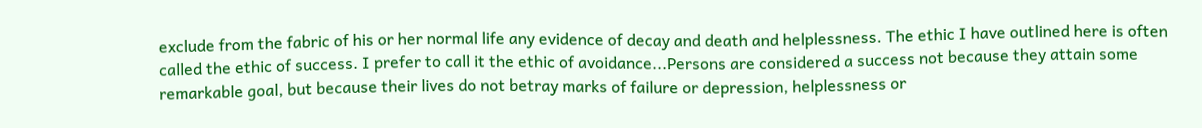exclude from the fabric of his or her normal life any evidence of decay and death and helplessness. The ethic I have outlined here is often called the ethic of success. I prefer to call it the ethic of avoidance...Persons are considered a success not because they attain some remarkable goal, but because their lives do not betray marks of failure or depression, helplessness or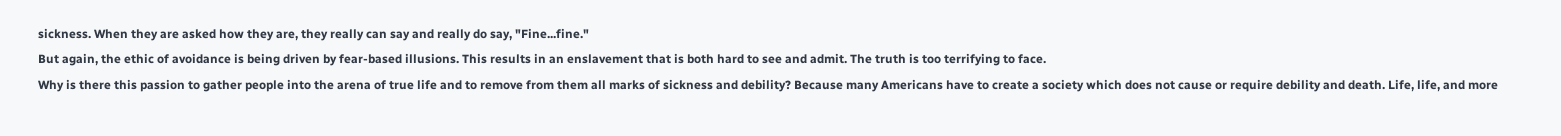sickness. When they are asked how they are, they really can say and really do say, "Fine...fine."
But again, the ethic of avoidance is being driven by fear-based illusions. This results in an enslavement that is both hard to see and admit. The truth is too terrifying to face.
Why is there this passion to gather people into the arena of true life and to remove from them all marks of sickness and debility? Because many Americans have to create a society which does not cause or require debility and death. Life, life, and more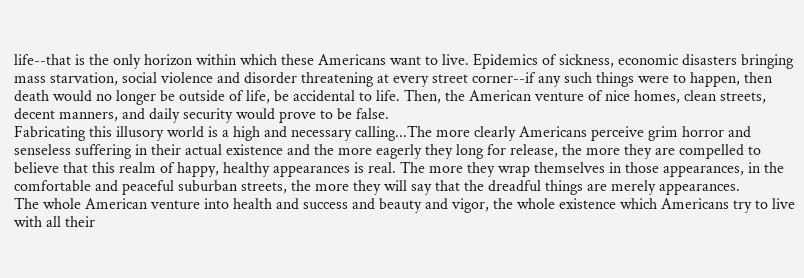life--that is the only horizon within which these Americans want to live. Epidemics of sickness, economic disasters bringing mass starvation, social violence and disorder threatening at every street corner--if any such things were to happen, then death would no longer be outside of life, be accidental to life. Then, the American venture of nice homes, clean streets, decent manners, and daily security would prove to be false.
Fabricating this illusory world is a high and necessary calling...The more clearly Americans perceive grim horror and senseless suffering in their actual existence and the more eagerly they long for release, the more they are compelled to believe that this realm of happy, healthy appearances is real. The more they wrap themselves in those appearances, in the comfortable and peaceful suburban streets, the more they will say that the dreadful things are merely appearances.
The whole American venture into health and success and beauty and vigor, the whole existence which Americans try to live with all their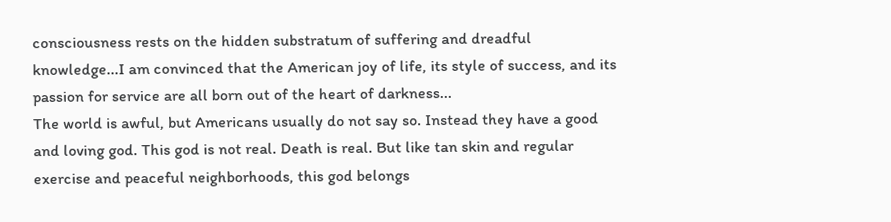consciousness rests on the hidden substratum of suffering and dreadful knowledge...I am convinced that the American joy of life, its style of success, and its passion for service are all born out of the heart of darkness...
The world is awful, but Americans usually do not say so. Instead they have a good and loving god. This god is not real. Death is real. But like tan skin and regular exercise and peaceful neighborhoods, this god belongs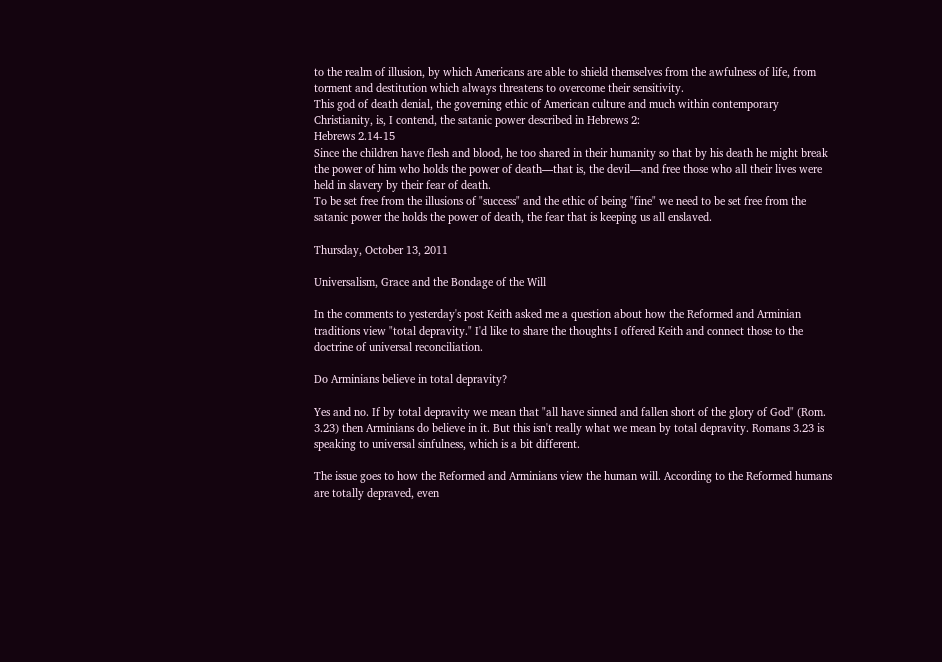to the realm of illusion, by which Americans are able to shield themselves from the awfulness of life, from torment and destitution which always threatens to overcome their sensitivity.
This god of death denial, the governing ethic of American culture and much within contemporary Christianity, is, I contend, the satanic power described in Hebrews 2:
Hebrews 2.14-15
Since the children have flesh and blood, he too shared in their humanity so that by his death he might break the power of him who holds the power of death—that is, the devil—and free those who all their lives were held in slavery by their fear of death.
To be set free from the illusions of "success" and the ethic of being "fine" we need to be set free from the satanic power the holds the power of death, the fear that is keeping us all enslaved.

Thursday, October 13, 2011

Universalism, Grace and the Bondage of the Will

In the comments to yesterday's post Keith asked me a question about how the Reformed and Arminian traditions view "total depravity." I'd like to share the thoughts I offered Keith and connect those to the doctrine of universal reconciliation.

Do Arminians believe in total depravity?

Yes and no. If by total depravity we mean that "all have sinned and fallen short of the glory of God" (Rom. 3.23) then Arminians do believe in it. But this isn't really what we mean by total depravity. Romans 3.23 is speaking to universal sinfulness, which is a bit different.

The issue goes to how the Reformed and Arminians view the human will. According to the Reformed humans are totally depraved, even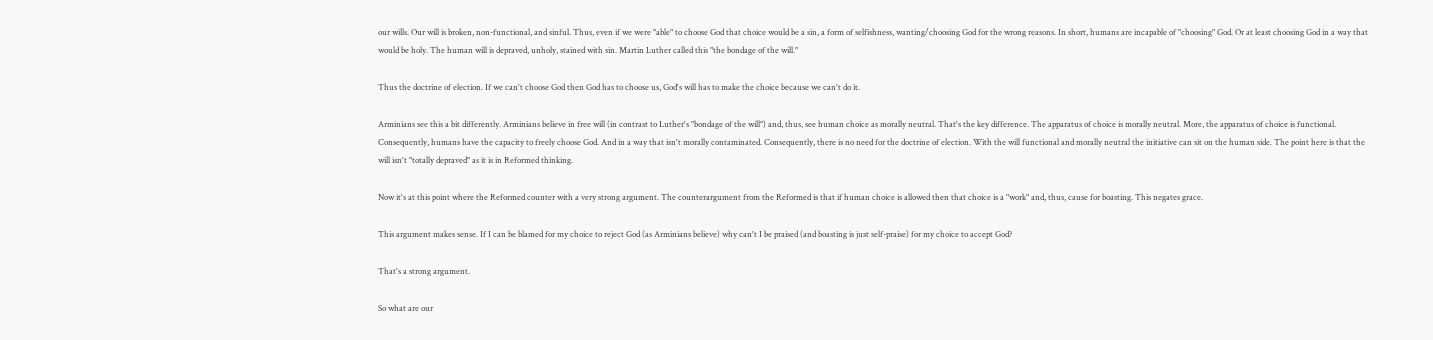our wills. Our will is broken, non-functional, and sinful. Thus, even if we were "able" to choose God that choice would be a sin, a form of selfishness, wanting/choosing God for the wrong reasons. In short, humans are incapable of "choosing" God. Or at least choosing God in a way that would be holy. The human will is depraved, unholy, stained with sin. Martin Luther called this "the bondage of the will."

Thus the doctrine of election. If we can't choose God then God has to choose us, God's will has to make the choice because we can't do it.

Arminians see this a bit differently. Arminians believe in free will (in contrast to Luther's "bondage of the will") and, thus, see human choice as morally neutral. That's the key difference. The apparatus of choice is morally neutral. More, the apparatus of choice is functional. Consequently, humans have the capacity to freely choose God. And in a way that isn't morally contaminated. Consequently, there is no need for the doctrine of election. With the will functional and morally neutral the initiative can sit on the human side. The point here is that the will isn't "totally depraved" as it is in Reformed thinking.

Now it's at this point where the Reformed counter with a very strong argument. The counterargument from the Reformed is that if human choice is allowed then that choice is a "work" and, thus, cause for boasting. This negates grace.

This argument makes sense. If I can be blamed for my choice to reject God (as Arminians believe) why can't I be praised (and boasting is just self-praise) for my choice to accept God?

That's a strong argument.

So what are our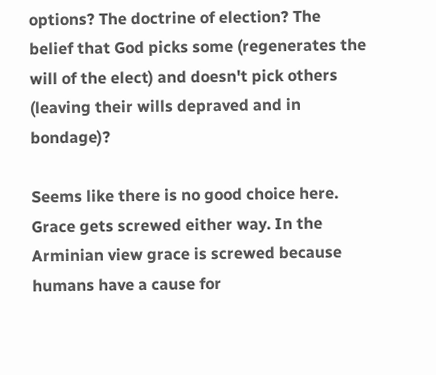options? The doctrine of election? The belief that God picks some (regenerates the will of the elect) and doesn't pick others (leaving their wills depraved and in bondage)?

Seems like there is no good choice here. Grace gets screwed either way. In the Arminian view grace is screwed because humans have a cause for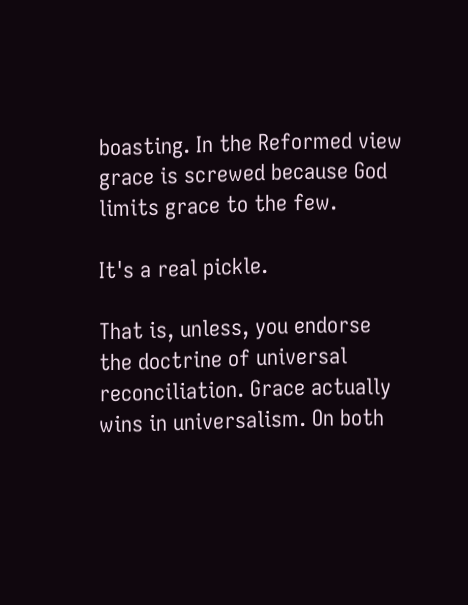boasting. In the Reformed view grace is screwed because God limits grace to the few.

It's a real pickle.

That is, unless, you endorse the doctrine of universal reconciliation. Grace actually wins in universalism. On both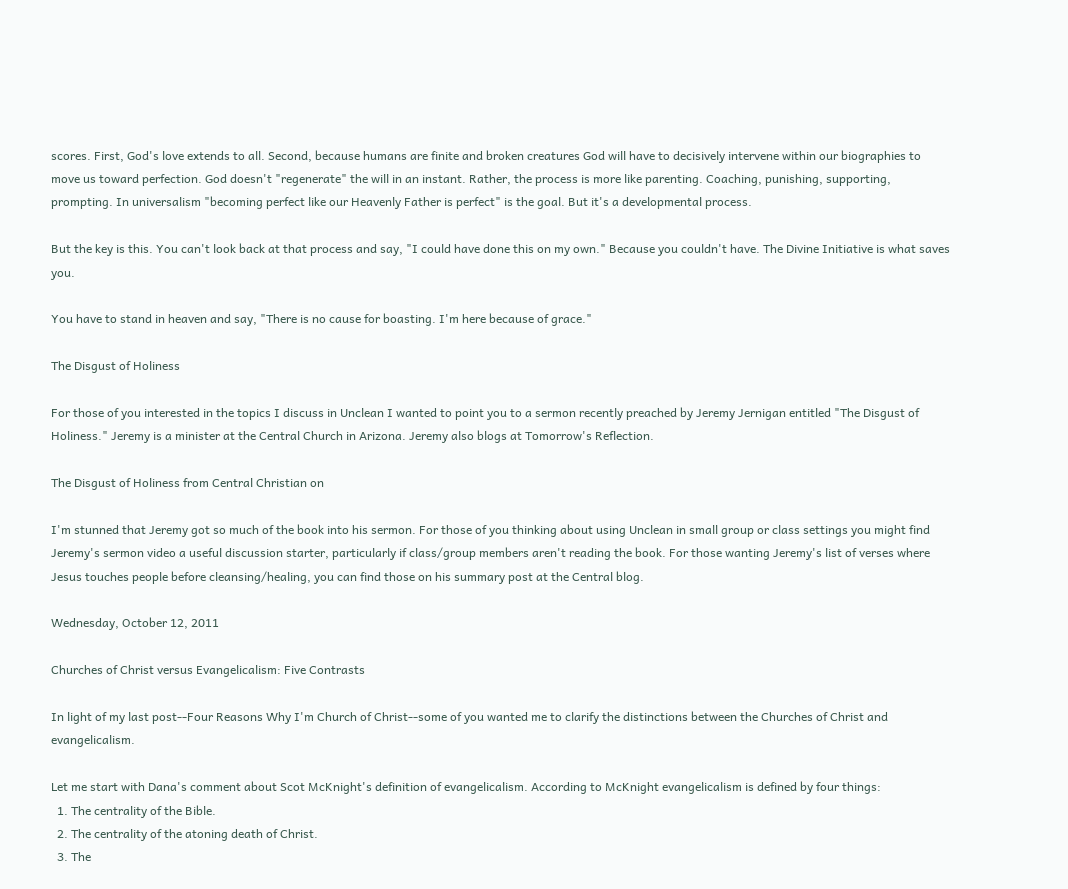scores. First, God's love extends to all. Second, because humans are finite and broken creatures God will have to decisively intervene within our biographies to move us toward perfection. God doesn't "regenerate" the will in an instant. Rather, the process is more like parenting. Coaching, punishing, supporting, prompting. In universalism "becoming perfect like our Heavenly Father is perfect" is the goal. But it's a developmental process.

But the key is this. You can't look back at that process and say, "I could have done this on my own." Because you couldn't have. The Divine Initiative is what saves you.

You have to stand in heaven and say, "There is no cause for boasting. I'm here because of grace."

The Disgust of Holiness

For those of you interested in the topics I discuss in Unclean I wanted to point you to a sermon recently preached by Jeremy Jernigan entitled "The Disgust of Holiness." Jeremy is a minister at the Central Church in Arizona. Jeremy also blogs at Tomorrow's Reflection.

The Disgust of Holiness from Central Christian on

I'm stunned that Jeremy got so much of the book into his sermon. For those of you thinking about using Unclean in small group or class settings you might find Jeremy's sermon video a useful discussion starter, particularly if class/group members aren't reading the book. For those wanting Jeremy's list of verses where Jesus touches people before cleansing/healing, you can find those on his summary post at the Central blog.

Wednesday, October 12, 2011

Churches of Christ versus Evangelicalism: Five Contrasts

In light of my last post--Four Reasons Why I'm Church of Christ--some of you wanted me to clarify the distinctions between the Churches of Christ and evangelicalism.

Let me start with Dana's comment about Scot McKnight's definition of evangelicalism. According to McKnight evangelicalism is defined by four things:
  1. The centrality of the Bible.
  2. The centrality of the atoning death of Christ.
  3. The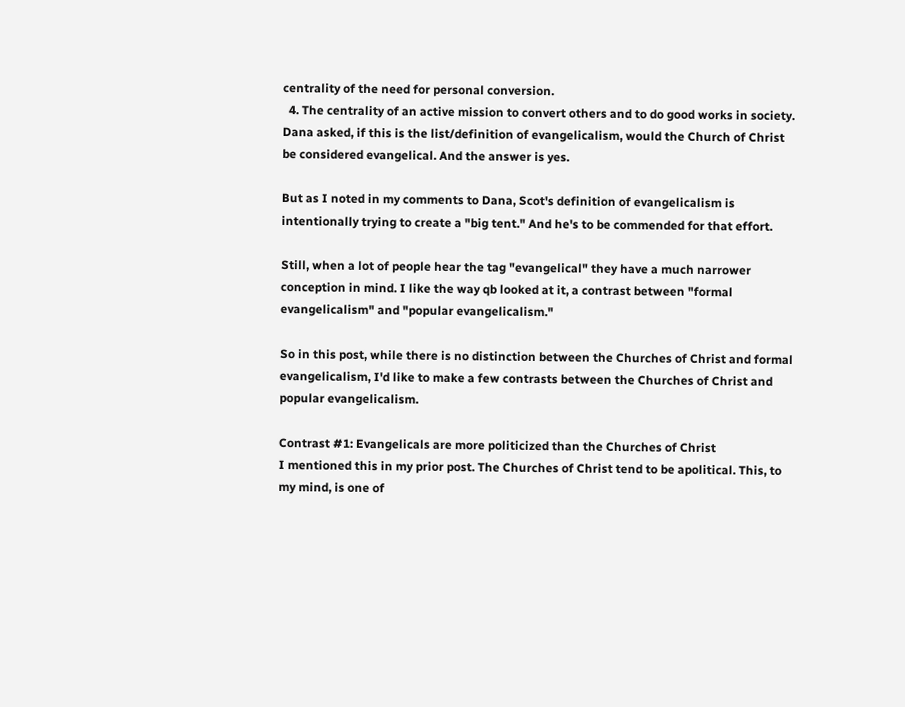centrality of the need for personal conversion.
  4. The centrality of an active mission to convert others and to do good works in society.
Dana asked, if this is the list/definition of evangelicalism, would the Church of Christ be considered evangelical. And the answer is yes.

But as I noted in my comments to Dana, Scot's definition of evangelicalism is intentionally trying to create a "big tent." And he's to be commended for that effort.

Still, when a lot of people hear the tag "evangelical" they have a much narrower conception in mind. I like the way qb looked at it, a contrast between "formal evangelicalism" and "popular evangelicalism."

So in this post, while there is no distinction between the Churches of Christ and formal evangelicalism, I'd like to make a few contrasts between the Churches of Christ and popular evangelicalism.

Contrast #1: Evangelicals are more politicized than the Churches of Christ
I mentioned this in my prior post. The Churches of Christ tend to be apolitical. This, to my mind, is one of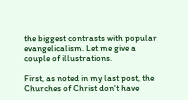the biggest contrasts with popular evangelicalism. Let me give a couple of illustrations.

First, as noted in my last post, the Churches of Christ don't have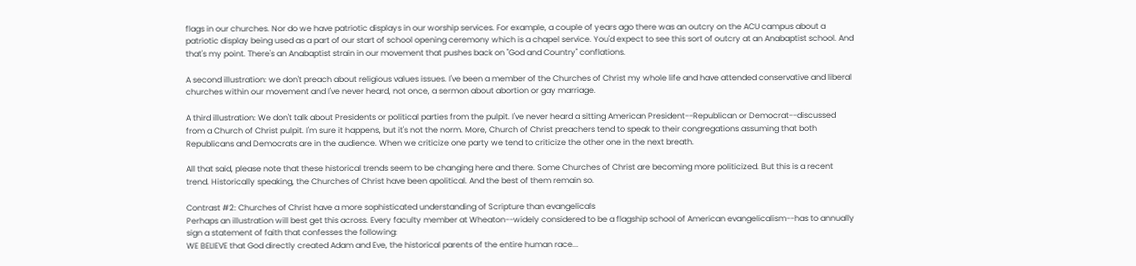flags in our churches. Nor do we have patriotic displays in our worship services. For example, a couple of years ago there was an outcry on the ACU campus about a patriotic display being used as a part of our start of school opening ceremony which is a chapel service. You'd expect to see this sort of outcry at an Anabaptist school. And that's my point. There's an Anabaptist strain in our movement that pushes back on "God and Country" conflations.

A second illustration: we don't preach about religious values issues. I've been a member of the Churches of Christ my whole life and have attended conservative and liberal churches within our movement and I've never heard, not once, a sermon about abortion or gay marriage.

A third illustration: We don't talk about Presidents or political parties from the pulpit. I've never heard a sitting American President--Republican or Democrat--discussed from a Church of Christ pulpit. I'm sure it happens, but it's not the norm. More, Church of Christ preachers tend to speak to their congregations assuming that both Republicans and Democrats are in the audience. When we criticize one party we tend to criticize the other one in the next breath.

All that said, please note that these historical trends seem to be changing here and there. Some Churches of Christ are becoming more politicized. But this is a recent trend. Historically speaking, the Churches of Christ have been apolitical. And the best of them remain so.

Contrast #2: Churches of Christ have a more sophisticated understanding of Scripture than evangelicals
Perhaps an illustration will best get this across. Every faculty member at Wheaton--widely considered to be a flagship school of American evangelicalism--has to annually sign a statement of faith that confesses the following:
WE BELIEVE that God directly created Adam and Eve, the historical parents of the entire human race...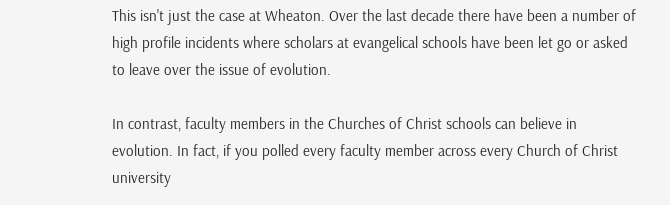This isn't just the case at Wheaton. Over the last decade there have been a number of high profile incidents where scholars at evangelical schools have been let go or asked to leave over the issue of evolution.

In contrast, faculty members in the Churches of Christ schools can believe in evolution. In fact, if you polled every faculty member across every Church of Christ university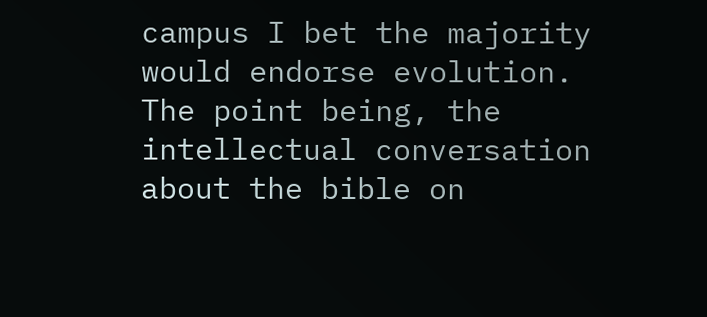campus I bet the majority would endorse evolution. The point being, the intellectual conversation about the bible on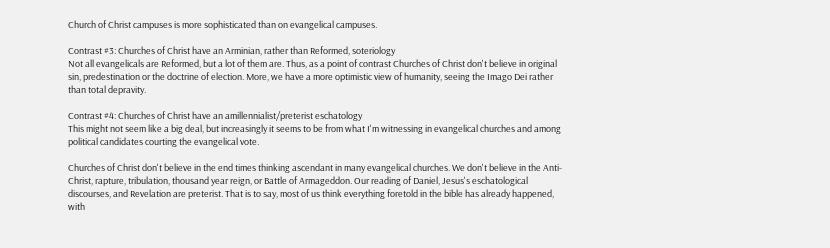Church of Christ campuses is more sophisticated than on evangelical campuses.

Contrast #3: Churches of Christ have an Arminian, rather than Reformed, soteriology
Not all evangelicals are Reformed, but a lot of them are. Thus, as a point of contrast Churches of Christ don't believe in original sin, predestination or the doctrine of election. More, we have a more optimistic view of humanity, seeing the Imago Dei rather than total depravity.

Contrast #4: Churches of Christ have an amillennialist/preterist eschatology
This might not seem like a big deal, but increasingly it seems to be from what I'm witnessing in evangelical churches and among political candidates courting the evangelical vote.

Churches of Christ don't believe in the end times thinking ascendant in many evangelical churches. We don't believe in the Anti-Christ, rapture, tribulation, thousand year reign, or Battle of Armageddon. Our reading of Daniel, Jesus's eschatological discourses, and Revelation are preterist. That is to say, most of us think everything foretold in the bible has already happened, with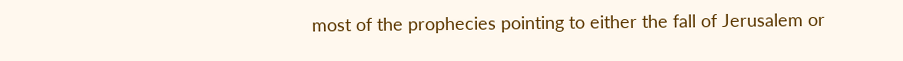most of the prophecies pointing to either the fall of Jerusalem or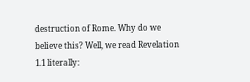destruction of Rome. Why do we believe this? Well, we read Revelation 1.1 literally: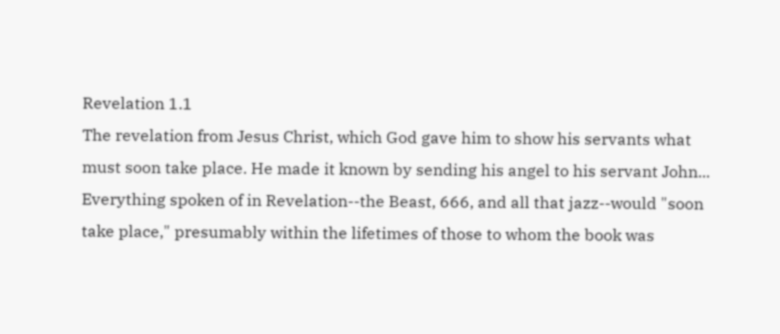Revelation 1.1
The revelation from Jesus Christ, which God gave him to show his servants what must soon take place. He made it known by sending his angel to his servant John...
Everything spoken of in Revelation--the Beast, 666, and all that jazz--would "soon take place," presumably within the lifetimes of those to whom the book was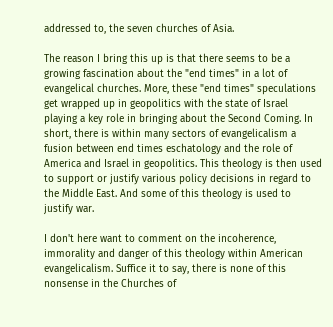addressed to, the seven churches of Asia.

The reason I bring this up is that there seems to be a growing fascination about the "end times" in a lot of evangelical churches. More, these "end times" speculations get wrapped up in geopolitics with the state of Israel playing a key role in bringing about the Second Coming. In short, there is within many sectors of evangelicalism a fusion between end times eschatology and the role of America and Israel in geopolitics. This theology is then used to support or justify various policy decisions in regard to the Middle East. And some of this theology is used to justify war.

I don't here want to comment on the incoherence, immorality and danger of this theology within American evangelicalism. Suffice it to say, there is none of this nonsense in the Churches of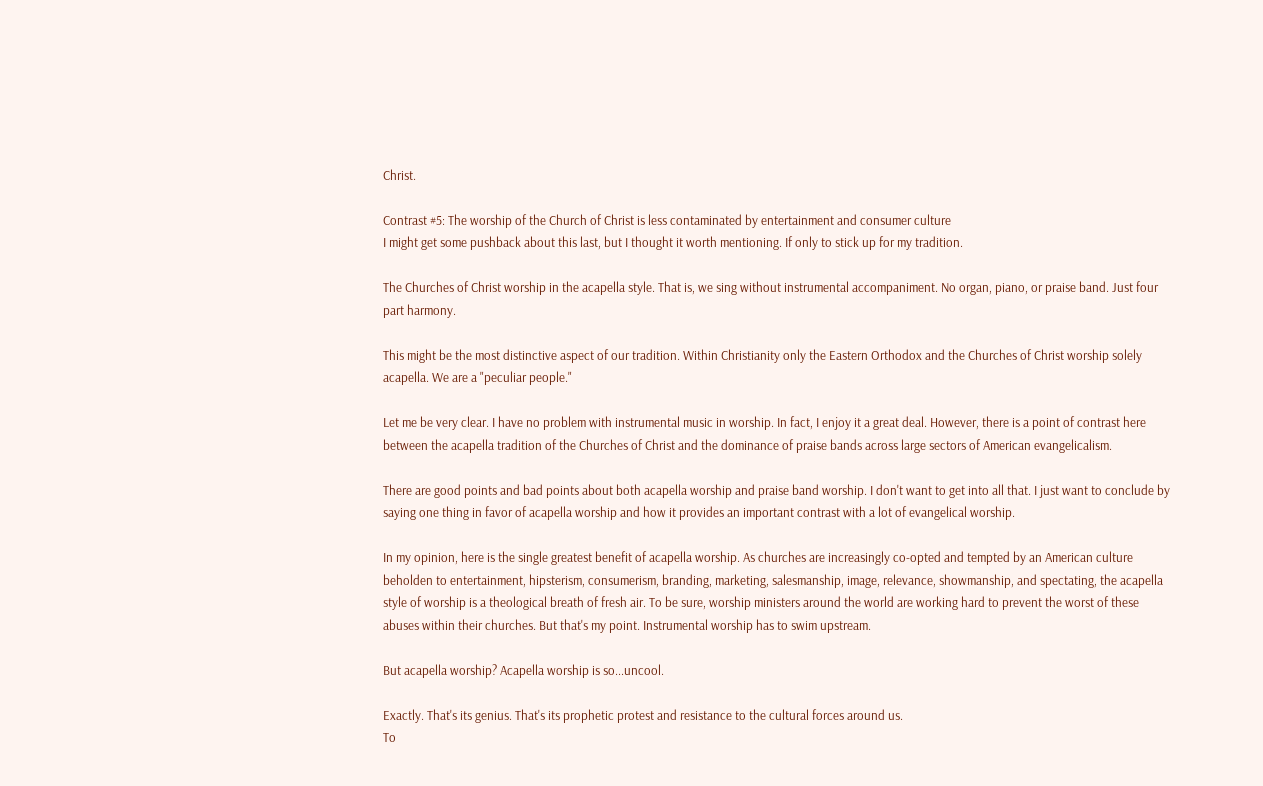Christ.

Contrast #5: The worship of the Church of Christ is less contaminated by entertainment and consumer culture
I might get some pushback about this last, but I thought it worth mentioning. If only to stick up for my tradition.

The Churches of Christ worship in the acapella style. That is, we sing without instrumental accompaniment. No organ, piano, or praise band. Just four part harmony.

This might be the most distinctive aspect of our tradition. Within Christianity only the Eastern Orthodox and the Churches of Christ worship solely acapella. We are a "peculiar people."

Let me be very clear. I have no problem with instrumental music in worship. In fact, I enjoy it a great deal. However, there is a point of contrast here between the acapella tradition of the Churches of Christ and the dominance of praise bands across large sectors of American evangelicalism.

There are good points and bad points about both acapella worship and praise band worship. I don't want to get into all that. I just want to conclude by saying one thing in favor of acapella worship and how it provides an important contrast with a lot of evangelical worship.

In my opinion, here is the single greatest benefit of acapella worship. As churches are increasingly co-opted and tempted by an American culture beholden to entertainment, hipsterism, consumerism, branding, marketing, salesmanship, image, relevance, showmanship, and spectating, the acapella style of worship is a theological breath of fresh air. To be sure, worship ministers around the world are working hard to prevent the worst of these abuses within their churches. But that's my point. Instrumental worship has to swim upstream.

But acapella worship? Acapella worship is so...uncool.

Exactly. That's its genius. That's its prophetic protest and resistance to the cultural forces around us.
To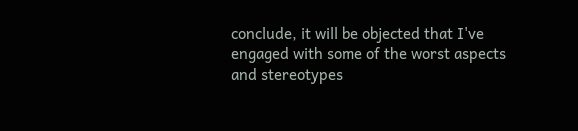conclude, it will be objected that I've engaged with some of the worst aspects and stereotypes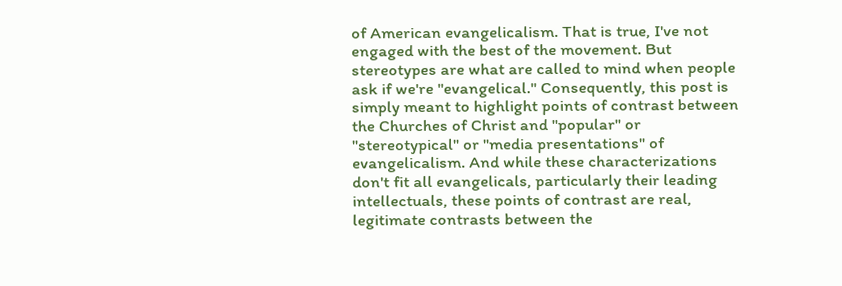of American evangelicalism. That is true, I've not engaged with the best of the movement. But stereotypes are what are called to mind when people ask if we're "evangelical." Consequently, this post is simply meant to highlight points of contrast between the Churches of Christ and "popular" or "stereotypical" or "media presentations" of evangelicalism. And while these characterizations don't fit all evangelicals, particularly their leading intellectuals, these points of contrast are real, legitimate contrasts between the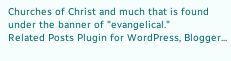Churches of Christ and much that is found under the banner of "evangelical."
Related Posts Plugin for WordPress, Blogger...